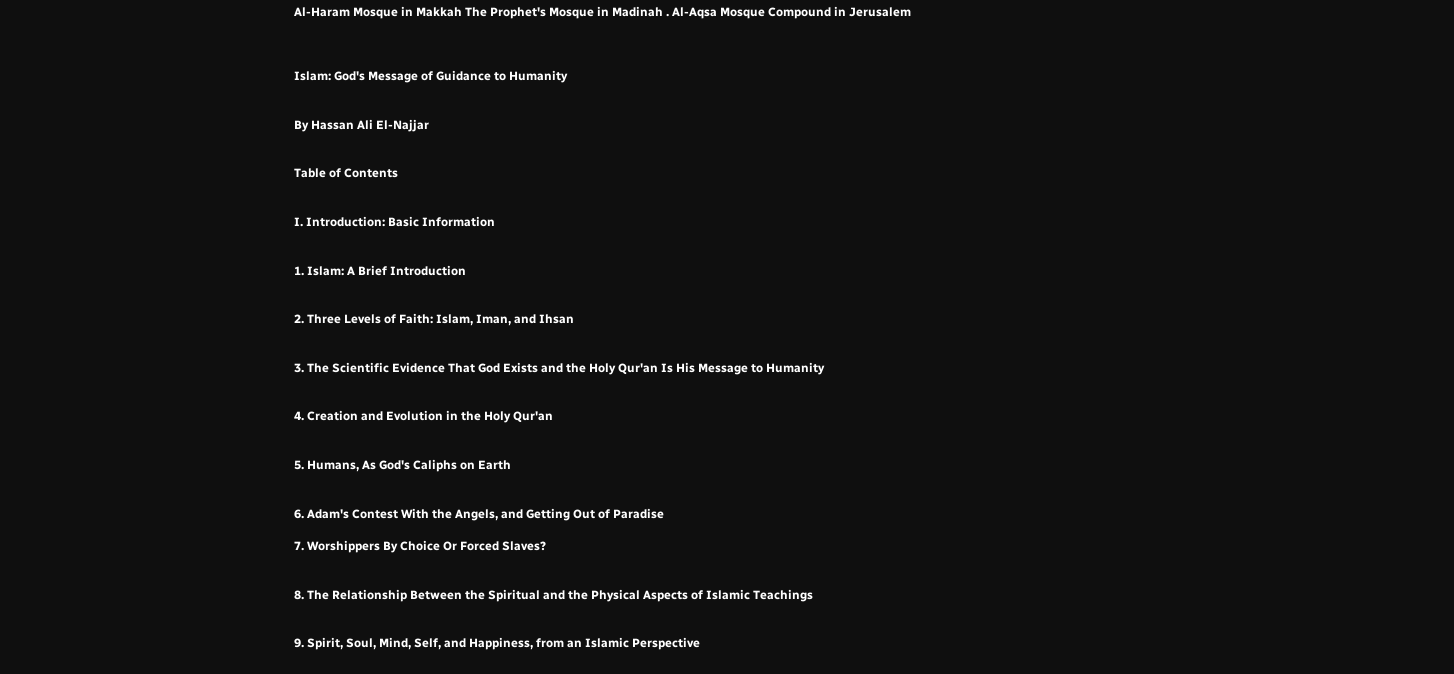Al-Haram Mosque in Makkah The Prophet's Mosque in Madinah . Al-Aqsa Mosque Compound in Jerusalem



Islam: God's Message of Guidance to Humanity


By Hassan Ali El-Najjar


Table of Contents


I. Introduction: Basic Information


1. Islam: A Brief Introduction


2. Three Levels of Faith: Islam, Iman, and Ihsan


3. The Scientific Evidence That God Exists and the Holy Qur'an Is His Message to Humanity


4. Creation and Evolution in the Holy Qur'an


5. Humans, As God's Caliphs on Earth


6. Adam's Contest With the Angels, and Getting Out of Paradise

7. Worshippers By Choice Or Forced Slaves?


8. The Relationship Between the Spiritual and the Physical Aspects of Islamic Teachings


9. Spirit, Soul, Mind, Self, and Happiness, from an Islamic Perspective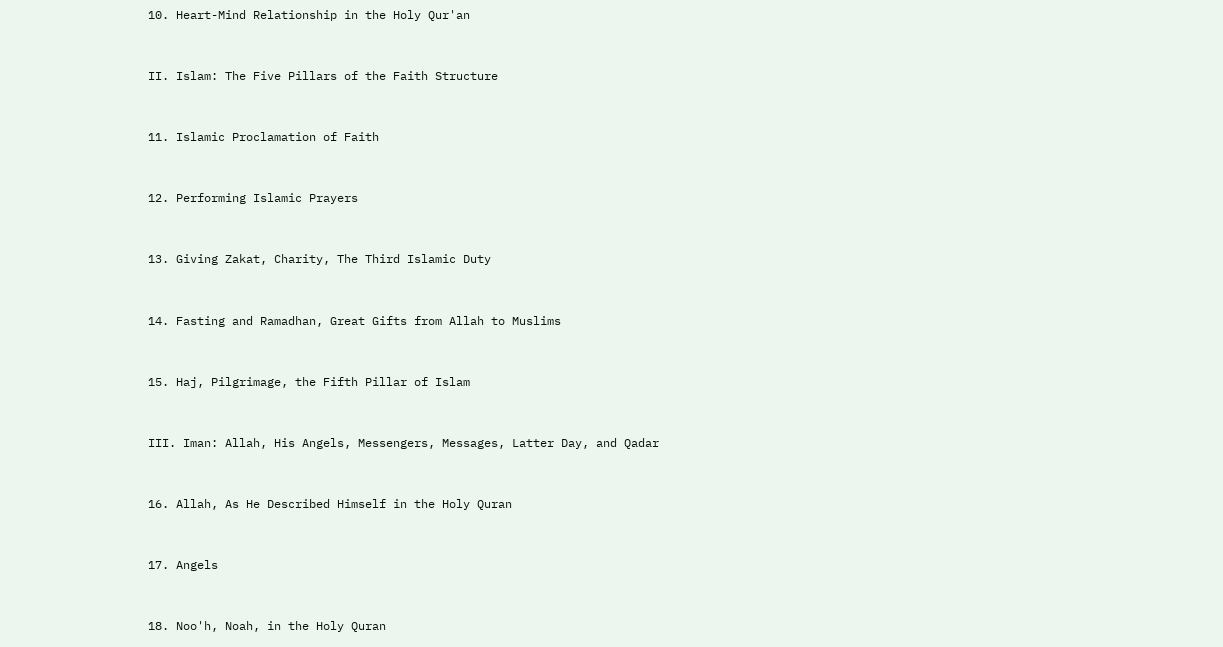10. Heart-Mind Relationship in the Holy Qur'an


II. Islam: The Five Pillars of the Faith Structure


11. Islamic Proclamation of Faith


12. Performing Islamic Prayers


13. Giving Zakat, Charity, The Third Islamic Duty


14. Fasting and Ramadhan, Great Gifts from Allah to Muslims


15. Haj, Pilgrimage, the Fifth Pillar of Islam


III. Iman: Allah, His Angels, Messengers, Messages, Latter Day, and Qadar


16. Allah, As He Described Himself in the Holy Quran


17. Angels


18. Noo'h, Noah, in the Holy Quran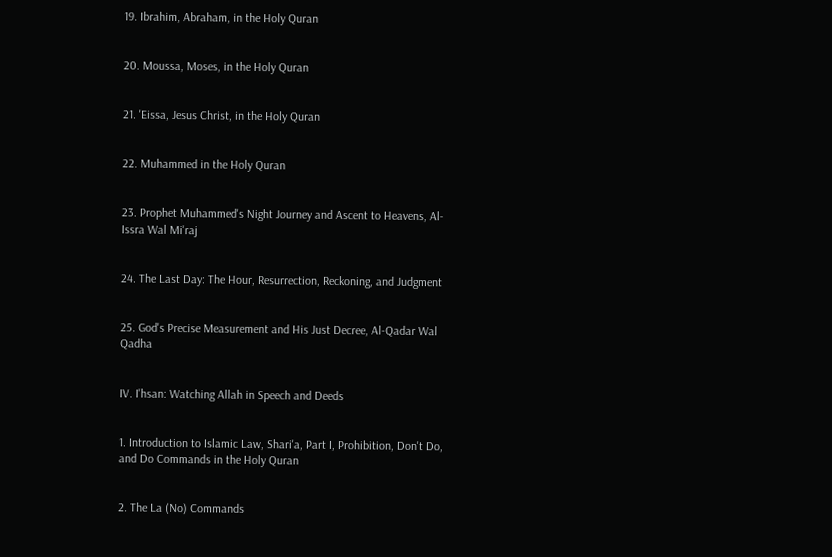19. Ibrahim, Abraham, in the Holy Quran


20. Moussa, Moses, in the Holy Quran


21. 'Eissa, Jesus Christ, in the Holy Quran


22. Muhammed in the Holy Quran


23. Prophet Muhammed's Night Journey and Ascent to Heavens, Al-Issra Wal Mi'raj


24. The Last Day: The Hour, Resurrection, Reckoning, and Judgment


25. God's Precise Measurement and His Just Decree, Al-Qadar Wal Qadha


IV. I'hsan: Watching Allah in Speech and Deeds


1. Introduction to Islamic Law, Shari'a, Part I, Prohibition, Don't Do, and Do Commands in the Holy Quran


2. The La (No) Commands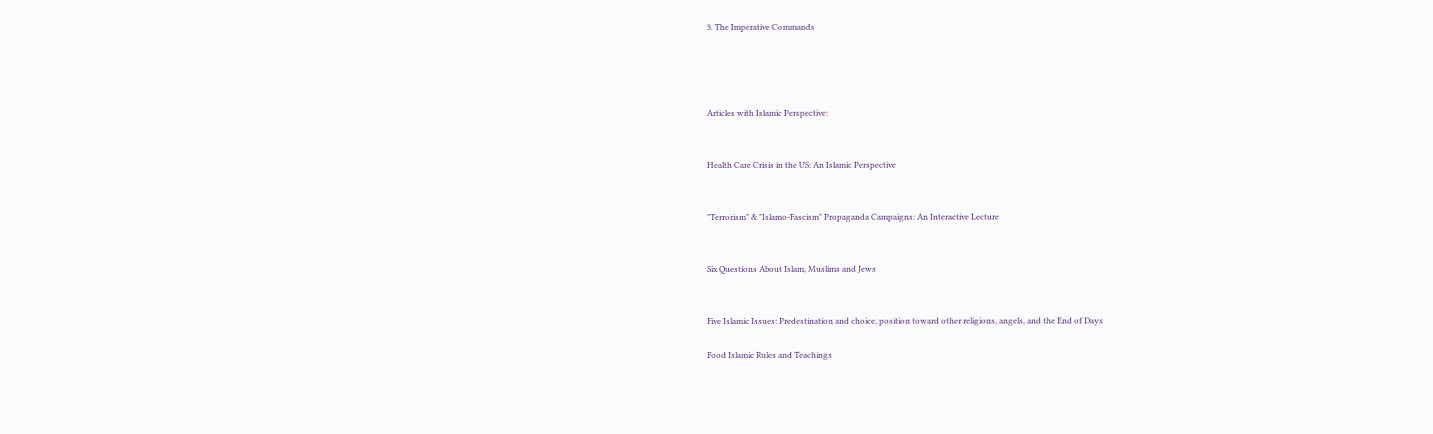3. The Imperative Commands




Articles with Islamic Perspective:


Health Care Crisis in the US: An Islamic Perspective


"Terrorism" & "Islamo-Fascism" Propaganda Campaigns: An Interactive Lecture


Six Questions About Islam, Muslims and Jews


Five Islamic Issues: Predestination and choice, position toward other religions, angels, and the End of Days

Food Islamic Rules and Teachings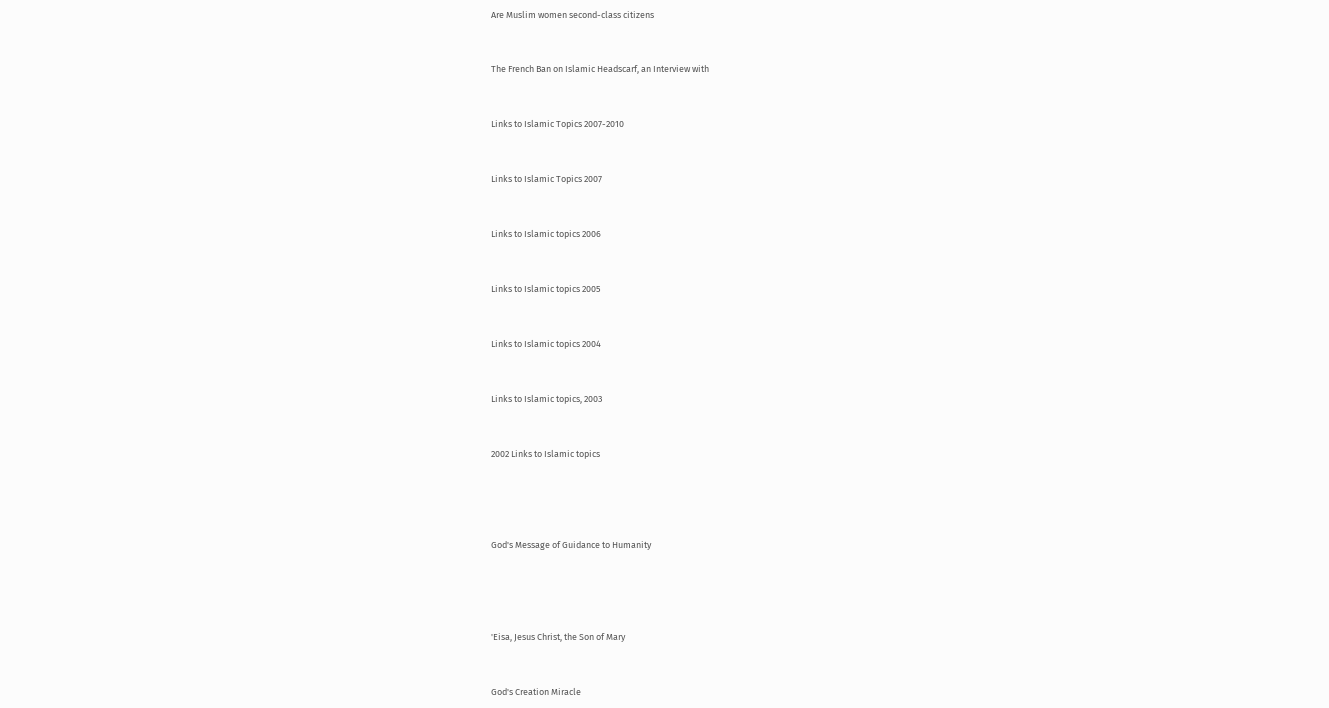Are Muslim women second-class citizens


The French Ban on Islamic Headscarf, an Interview with


Links to Islamic Topics 2007-2010


Links to Islamic Topics 2007


Links to Islamic topics 2006


Links to Islamic topics 2005


Links to Islamic topics 2004


Links to Islamic topics, 2003


2002 Links to Islamic topics




God's Message of Guidance to Humanity




'Eisa, Jesus Christ, the Son of Mary


God's Creation Miracle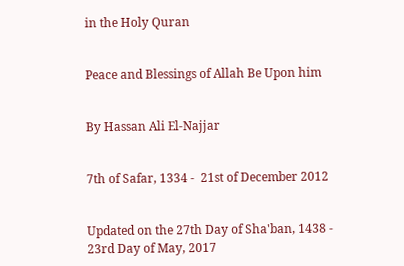in the Holy Quran


Peace and Blessings of Allah Be Upon him


By Hassan Ali El-Najjar


7th of Safar, 1334 -  21st of December 2012


Updated on the 27th Day of Sha'ban, 1438 - 23rd Day of May, 2017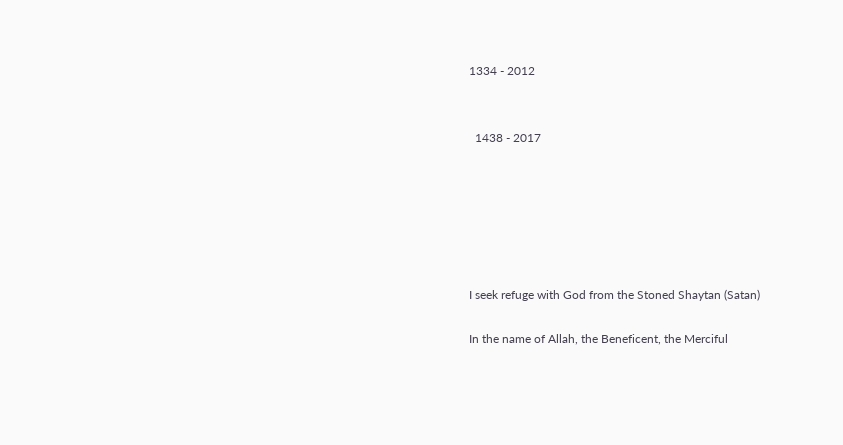1334 - 2012


  1438 - 2017






I seek refuge with God from the Stoned Shaytan (Satan)

In the name of Allah, the Beneficent, the Merciful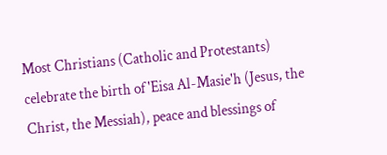Most Christians (Catholic and Protestants) celebrate the birth of 'Eisa Al-Masie'h (Jesus, the Christ, the Messiah), peace and blessings of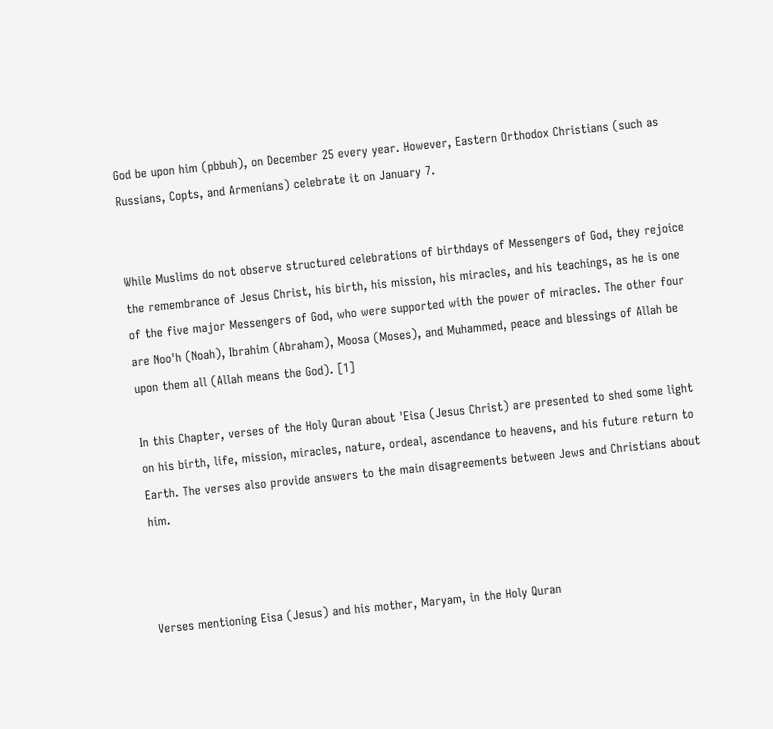God be upon him (pbbuh), on December 25 every year. However, Eastern Orthodox Christians (such as Russians, Copts, and Armenians) celebrate it on January 7.


While Muslims do not observe structured celebrations of birthdays of Messengers of God, they rejoice the remembrance of Jesus Christ, his birth, his mission, his miracles, and his teachings, as he is one of the five major Messengers of God, who were supported with the power of miracles. The other four are Noo'h (Noah), Ibrahim (Abraham), Moosa (Moses), and Muhammed, peace and blessings of Allah be upon them all (Allah means the God). [1]

In this Chapter, verses of the Holy Quran about 'Eisa (Jesus Christ) are presented to shed some light on his birth, life, mission, miracles, nature, ordeal, ascendance to heavens, and his future return to Earth. The verses also provide answers to the main disagreements between Jews and Christians about him.



Verses mentioning Eisa (Jesus) and his mother, Maryam, in the Holy Quran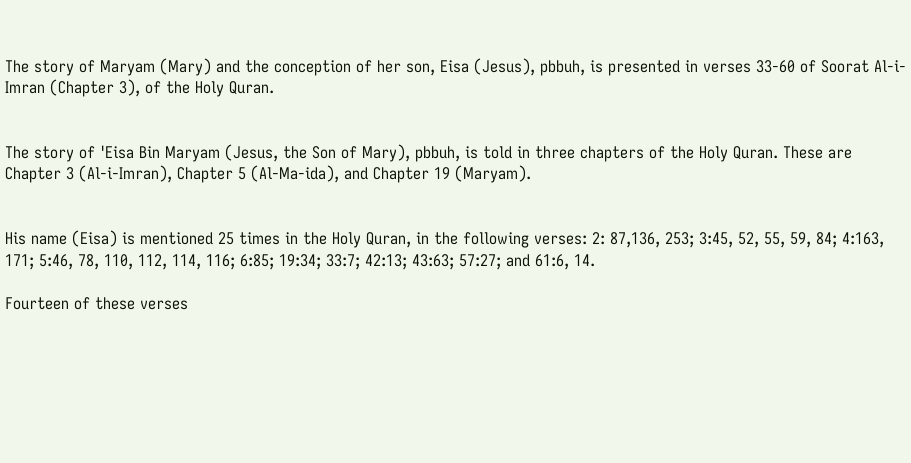The story of Maryam (Mary) and the conception of her son, Eisa (Jesus), pbbuh, is presented in verses 33-60 of Soorat Al-i-Imran (Chapter 3), of the Holy Quran.


The story of 'Eisa Bin Maryam (Jesus, the Son of Mary), pbbuh, is told in three chapters of the Holy Quran. These are Chapter 3 (Al-i-Imran), Chapter 5 (Al-Ma-ida), and Chapter 19 (Maryam).


His name (Eisa) is mentioned 25 times in the Holy Quran, in the following verses: 2: 87,136, 253; 3:45, 52, 55, 59, 84; 4:163, 171; 5:46, 78, 110, 112, 114, 116; 6:85; 19:34; 33:7; 42:13; 43:63; 57:27; and 61:6, 14.

Fourteen of these verses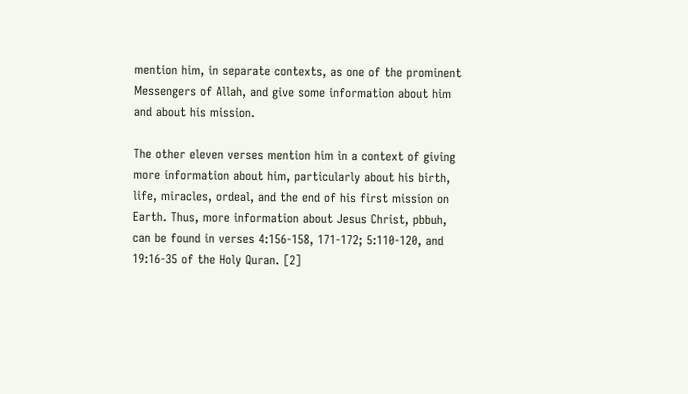mention him, in separate contexts, as one of the prominent Messengers of Allah, and give some information about him and about his mission.

The other eleven verses mention him in a context of giving more information about him, particularly about his birth, life, miracles, ordeal, and the end of his first mission on Earth. Thus, more information about Jesus Christ, pbbuh, can be found in verses 4:156-158, 171-172; 5:110-120, and 19:16-35 of the Holy Quran. [2]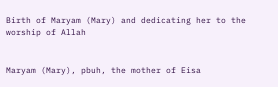Birth of Maryam (Mary) and dedicating her to the worship of Allah


Maryam (Mary), pbuh, the mother of Eisa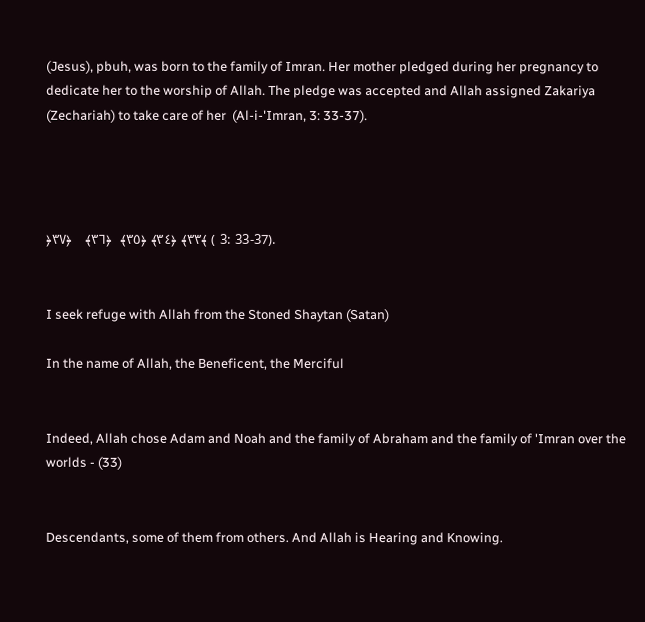(Jesus), pbuh, was born to the family of Imran. Her mother pledged during her pregnancy to dedicate her to the worship of Allah. The pledge was accepted and Allah assigned Zakariya (Zechariah) to take care of her  (Al-i-'Imran, 3: 33-37).




﴿٣٣﴾ ﴿٣٤﴾ ﴿٣٥﴾  ﴿٣٦﴾   ﴿٣٧﴾ ( 3: 33-37).


I seek refuge with Allah from the Stoned Shaytan (Satan)

In the name of Allah, the Beneficent, the Merciful


Indeed, Allah chose Adam and Noah and the family of Abraham and the family of 'Imran over the worlds - (33)


Descendants, some of them from others. And Allah is Hearing and Knowing.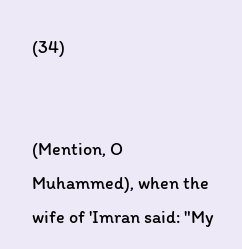(34)


(Mention, O Muhammed), when the wife of 'Imran said: "My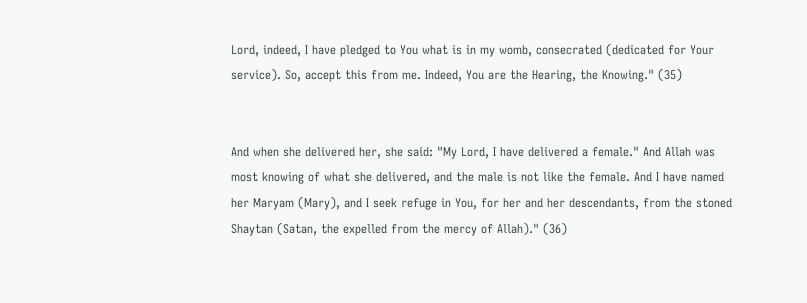Lord, indeed, I have pledged to You what is in my womb, consecrated (dedicated for Your service). So, accept this from me. Indeed, You are the Hearing, the Knowing." (35)


And when she delivered her, she said: "My Lord, I have delivered a female." And Allah was most knowing of what she delivered, and the male is not like the female. And I have named her Maryam (Mary), and I seek refuge in You, for her and her descendants, from the stoned Shaytan (Satan, the expelled from the mercy of Allah)." (36)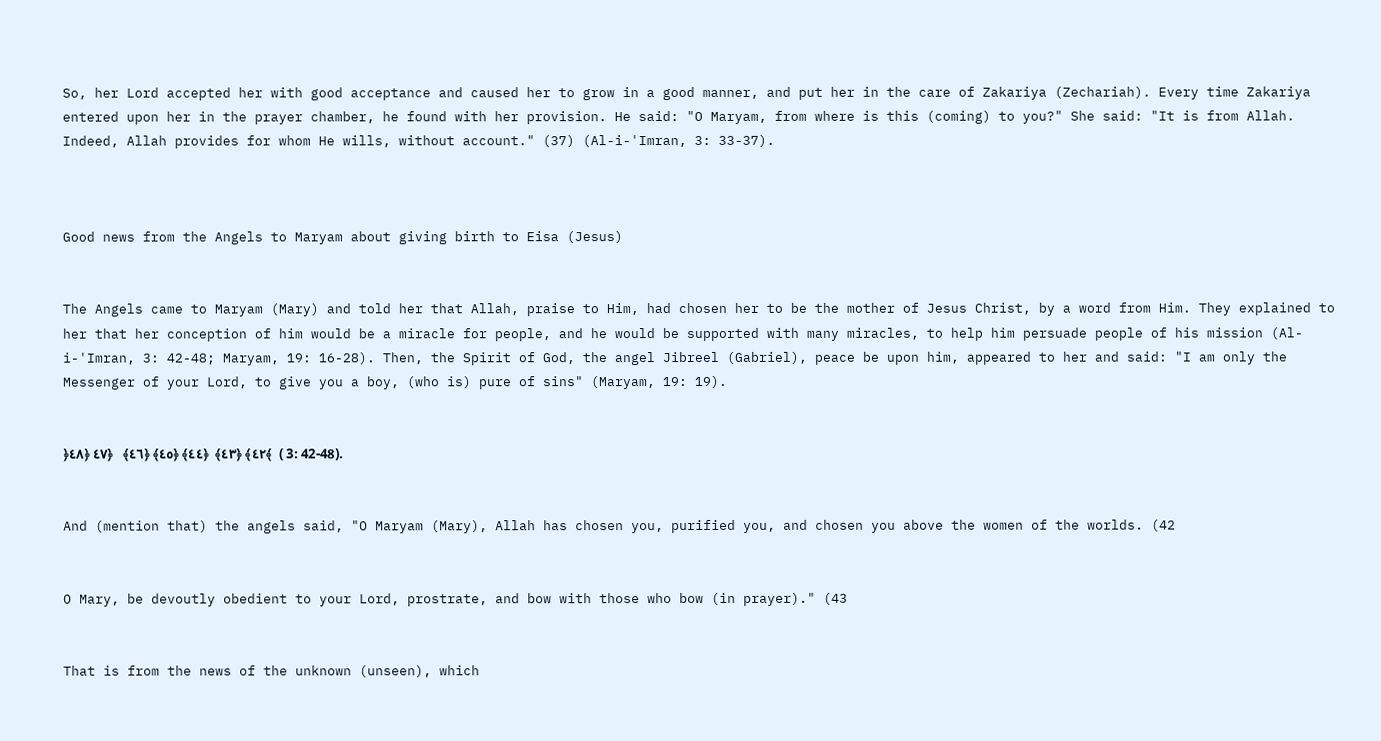So, her Lord accepted her with good acceptance and caused her to grow in a good manner, and put her in the care of Zakariya (Zechariah). Every time Zakariya entered upon her in the prayer chamber, he found with her provision. He said: "O Maryam, from where is this (coming) to you?" She said: "It is from Allah. Indeed, Allah provides for whom He wills, without account." (37) (Al-i-'Imran, 3: 33-37).



Good news from the Angels to Maryam about giving birth to Eisa (Jesus)


The Angels came to Maryam (Mary) and told her that Allah, praise to Him, had chosen her to be the mother of Jesus Christ, by a word from Him. They explained to her that her conception of him would be a miracle for people, and he would be supported with many miracles, to help him persuade people of his mission (Al-i-'Imran, 3: 42-48; Maryam, 19: 16-28). Then, the Spirit of God, the angel Jibreel (Gabriel), peace be upon him, appeared to her and said: "I am only the Messenger of your Lord, to give you a boy, (who is) pure of sins" (Maryam, 19: 19).


﴿٤٢﴾ ﴿٤٣﴾  ﴿٤٤﴾ ﴿٤٥﴾ ﴿٤٦﴾   ﴿٤٧ ﴿٤٨﴾  ( 3: 42-48).


And (mention that) the angels said, "O Maryam (Mary), Allah has chosen you, purified you, and chosen you above the women of the worlds. (42


O Mary, be devoutly obedient to your Lord, prostrate, and bow with those who bow (in prayer)." (43


That is from the news of the unknown (unseen), which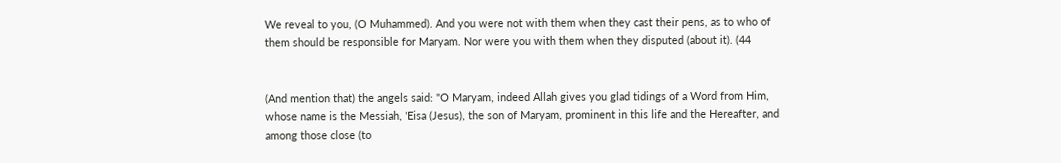We reveal to you, (O Muhammed). And you were not with them when they cast their pens, as to who of them should be responsible for Maryam. Nor were you with them when they disputed (about it). (44


(And mention that) the angels said: "O Maryam, indeed Allah gives you glad tidings of a Word from Him, whose name is the Messiah, 'Eisa (Jesus), the son of Maryam, prominent in this life and the Hereafter, and among those close (to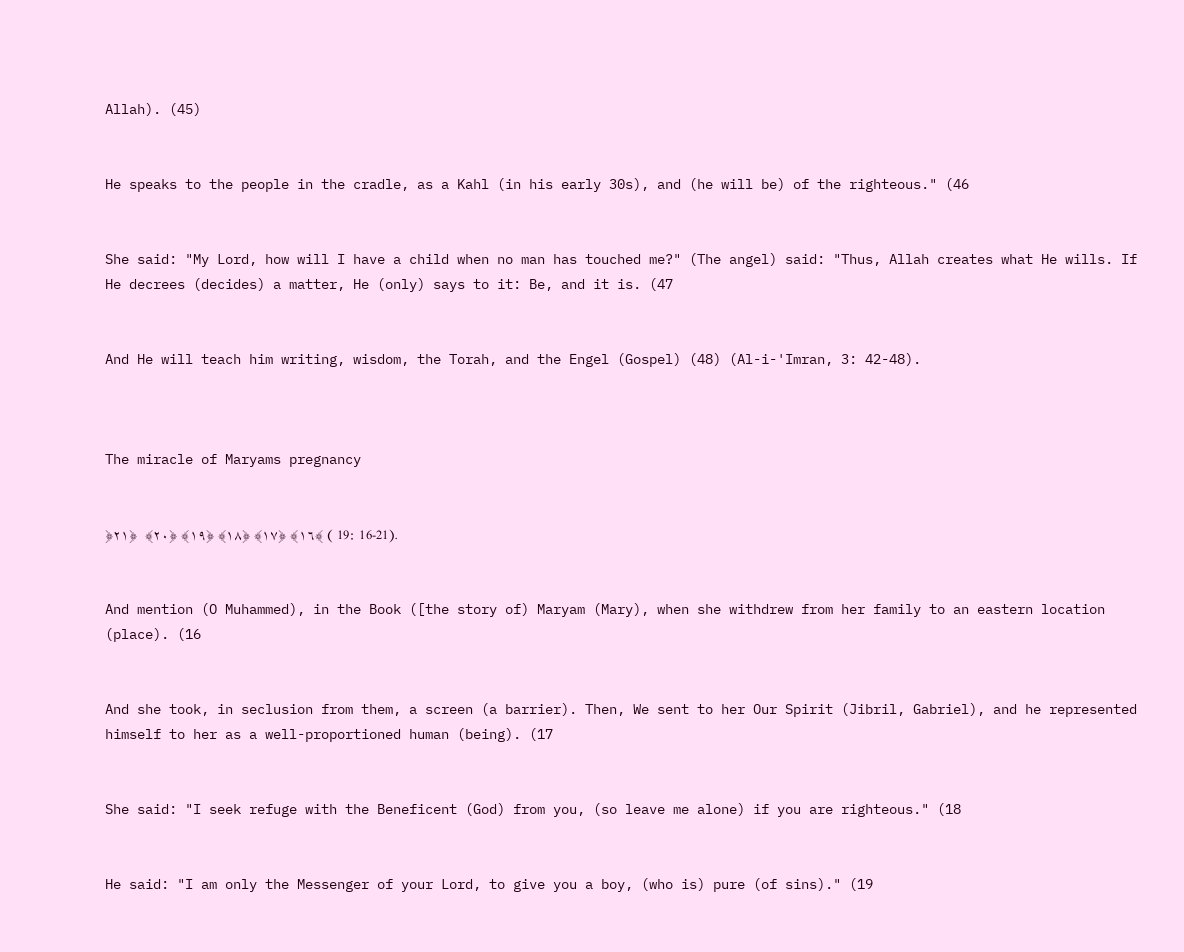Allah). (45)


He speaks to the people in the cradle, as a Kahl (in his early 30s), and (he will be) of the righteous." (46


She said: "My Lord, how will I have a child when no man has touched me?" (The angel) said: "Thus, Allah creates what He wills. If He decrees (decides) a matter, He (only) says to it: Be, and it is. (47


And He will teach him writing, wisdom, the Torah, and the Engel (Gospel) (48) (Al-i-'Imran, 3: 42-48).



The miracle of Maryams pregnancy


﴿١٦﴾ ﴿١٧﴾ ﴿١٨﴾ ﴿١٩﴾ ﴿٢٠﴾  ﴿٢١﴾ ( 19: 16-21).


And mention (O Muhammed), in the Book ([the story of) Maryam (Mary), when she withdrew from her family to an eastern location (place). (16


And she took, in seclusion from them, a screen (a barrier). Then, We sent to her Our Spirit (Jibril, Gabriel), and he represented himself to her as a well-proportioned human (being). (17


She said: "I seek refuge with the Beneficent (God) from you, (so leave me alone) if you are righteous." (18


He said: "I am only the Messenger of your Lord, to give you a boy, (who is) pure (of sins)." (19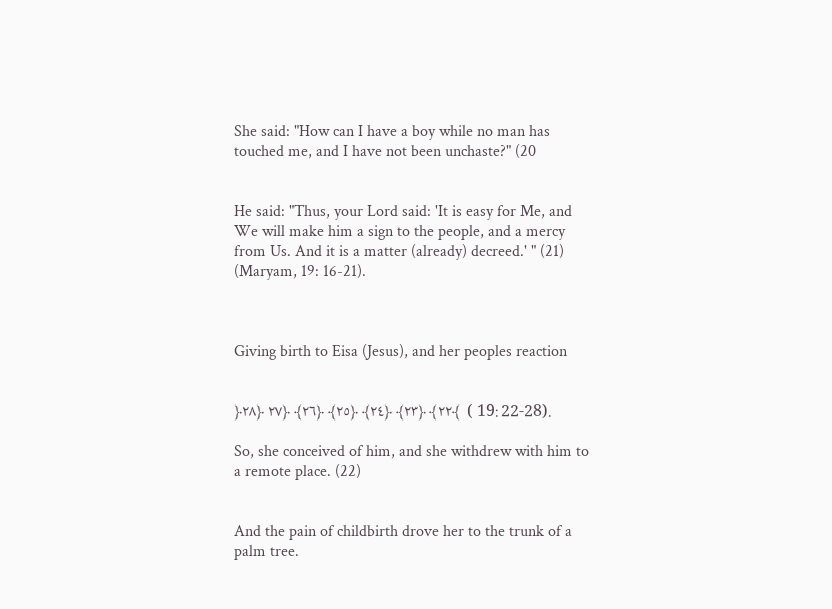She said: "How can I have a boy while no man has touched me, and I have not been unchaste?" (20


He said: "Thus, your Lord said: 'It is easy for Me, and We will make him a sign to the people, and a mercy from Us. And it is a matter (already) decreed.' " (21) (Maryam, 19: 16-21).



Giving birth to Eisa (Jesus), and her peoples reaction


﴿٢٢﴾ ﴿٢٣﴾ ﴿٢٤﴾ ﴿٢٥﴾ ﴿٢٦﴾ ﴿٢٧ ﴿٢٨﴾  ( 19: 22-28).

So, she conceived of him, and she withdrew with him to a remote place. (22)


And the pain of childbirth drove her to the trunk of a palm tree.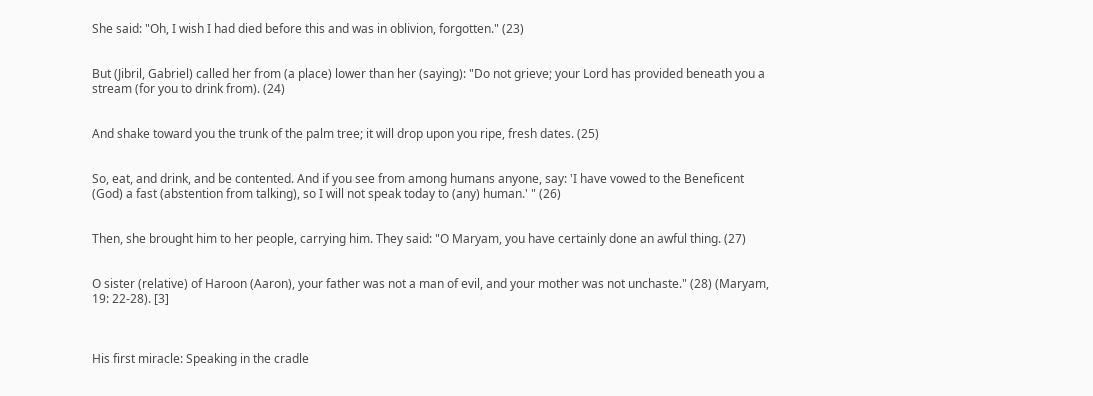She said: "Oh, I wish I had died before this and was in oblivion, forgotten." (23)


But (Jibril, Gabriel) called her from (a place) lower than her (saying): "Do not grieve; your Lord has provided beneath you a stream (for you to drink from). (24)


And shake toward you the trunk of the palm tree; it will drop upon you ripe, fresh dates. (25)


So, eat, and drink, and be contented. And if you see from among humans anyone, say: 'I have vowed to the Beneficent (God) a fast (abstention from talking), so I will not speak today to (any) human.' " (26)


Then, she brought him to her people, carrying him. They said: "O Maryam, you have certainly done an awful thing. (27)


O sister (relative) of Haroon (Aaron), your father was not a man of evil, and your mother was not unchaste." (28) (Maryam, 19: 22-28). [3]



His first miracle: Speaking in the cradle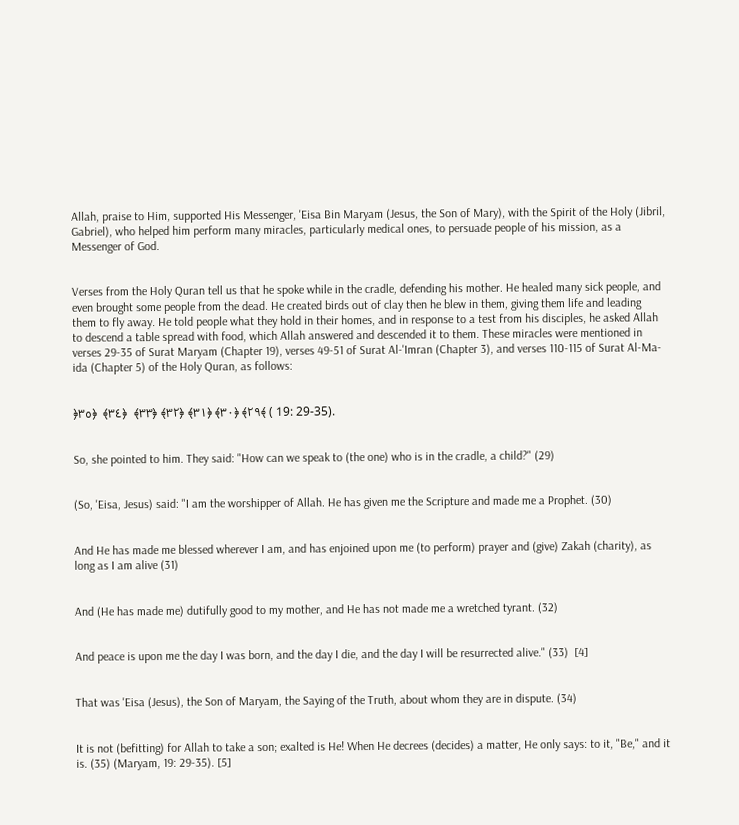Allah, praise to Him, supported His Messenger, 'Eisa Bin Maryam (Jesus, the Son of Mary), with the Spirit of the Holy (Jibril, Gabriel), who helped him perform many miracles, particularly medical ones, to persuade people of his mission, as a Messenger of God.


Verses from the Holy Quran tell us that he spoke while in the cradle, defending his mother. He healed many sick people, and even brought some people from the dead. He created birds out of clay then he blew in them, giving them life and leading them to fly away. He told people what they hold in their homes, and in response to a test from his disciples, he asked Allah to descend a table spread with food, which Allah answered and descended it to them. These miracles were mentioned in verses 29-35 of Surat Maryam (Chapter 19), verses 49-51 of Surat Al-'Imran (Chapter 3), and verses 110-115 of Surat Al-Ma-ida (Chapter 5) of the Holy Quran, as follows:


﴿٢٩﴾ ﴿٣٠﴾ ﴿٣١﴾ ﴿٣٢﴾ ﴿٣٣﴾  ﴿٣٤﴾  ﴿٣٥﴾ ( 19: 29-35).


So, she pointed to him. They said: "How can we speak to (the one) who is in the cradle, a child?" (29)


(So, 'Eisa, Jesus) said: "I am the worshipper of Allah. He has given me the Scripture and made me a Prophet. (30)


And He has made me blessed wherever I am, and has enjoined upon me (to perform) prayer and (give) Zakah (charity), as long as I am alive (31)


And (He has made me) dutifully good to my mother, and He has not made me a wretched tyrant. (32)


And peace is upon me the day I was born, and the day I die, and the day I will be resurrected alive." (33)  [4]


That was 'Eisa (Jesus), the Son of Maryam, the Saying of the Truth, about whom they are in dispute. (34)


It is not (befitting) for Allah to take a son; exalted is He! When He decrees (decides) a matter, He only says: to it, "Be," and it is. (35) (Maryam, 19: 29-35). [5]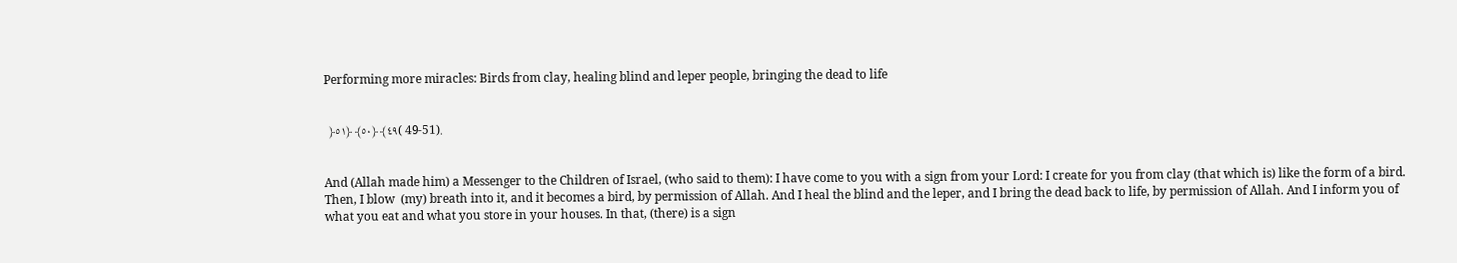Performing more miracles: Birds from clay, healing blind and leper people, bringing the dead to life


  ﴿٤٩﴾ ﴿٥٠﴾ ﴿٥١( 49-51).


And (Allah made him) a Messenger to the Children of Israel, (who said to them): I have come to you with a sign from your Lord: I create for you from clay (that which is) like the form of a bird. Then, I blow  (my) breath into it, and it becomes a bird, by permission of Allah. And I heal the blind and the leper, and I bring the dead back to life, by permission of Allah. And I inform you of what you eat and what you store in your houses. In that, (there) is a sign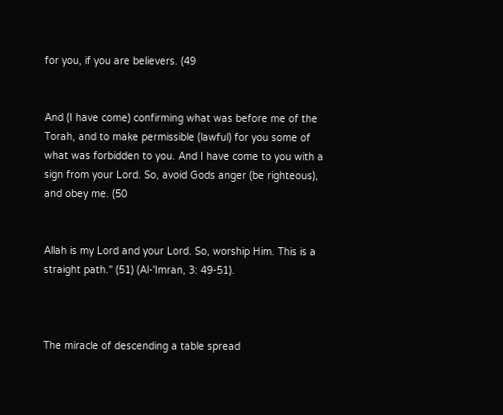for you, if you are believers. (49


And (I have come) confirming what was before me of the Torah, and to make permissible (lawful) for you some of what was forbidden to you. And I have come to you with a sign from your Lord. So, avoid Gods anger (be righteous), and obey me. (50


Allah is my Lord and your Lord. So, worship Him. This is a straight path." (51) (Al-'Imran, 3: 49-51).



The miracle of descending a table spread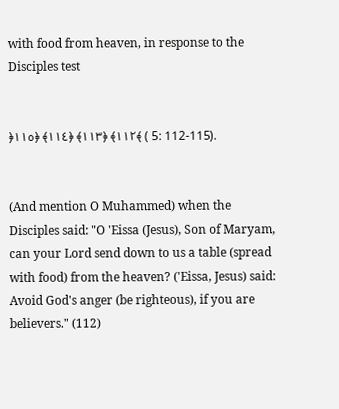with food from heaven, in response to the Disciples test


﴿١١٢﴾ ﴿١١٣﴾ ﴿١١٤﴾ ﴿١١٥﴾ ( 5: 112-115).


(And mention O Muhammed) when the Disciples said: "O 'Eissa (Jesus), Son of Maryam, can your Lord send down to us a table (spread with food) from the heaven? ('Eissa, Jesus) said: Avoid God's anger (be righteous), if you are believers." (112)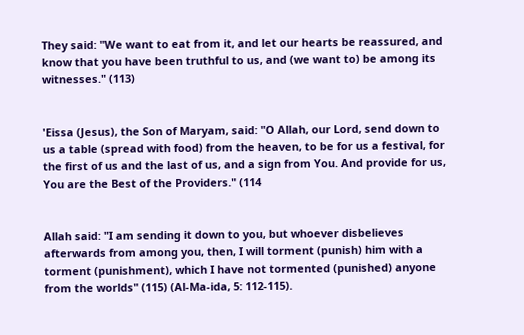They said: "We want to eat from it, and let our hearts be reassured, and know that you have been truthful to us, and (we want to) be among its witnesses." (113)


'Eissa (Jesus), the Son of Maryam, said: "O Allah, our Lord, send down to us a table (spread with food) from the heaven, to be for us a festival, for the first of us and the last of us, and a sign from You. And provide for us, You are the Best of the Providers." (114


Allah said: "I am sending it down to you, but whoever disbelieves afterwards from among you, then, I will torment (punish) him with a torment (punishment), which I have not tormented (punished) anyone from the worlds" (115) (Al-Ma-ida, 5: 112-115).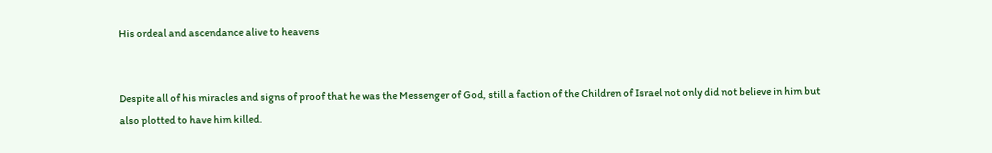His ordeal and ascendance alive to heavens


Despite all of his miracles and signs of proof that he was the Messenger of God, still a faction of the Children of Israel not only did not believe in him but also plotted to have him killed.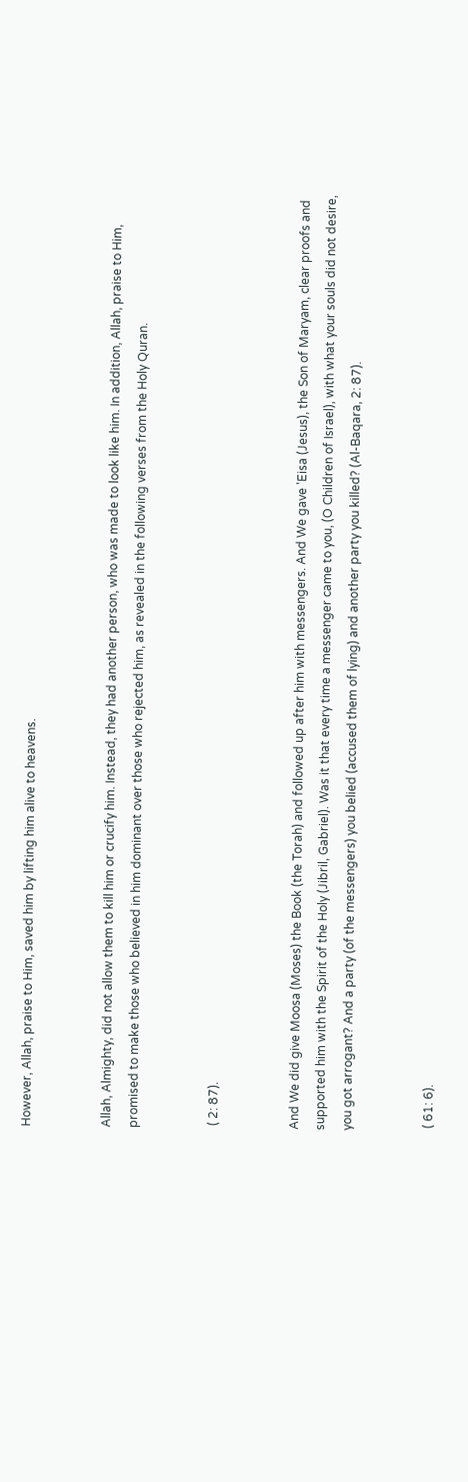However, Allah, praise to Him, saved him by lifting him alive to heavens.


Allah, Almighty, did not allow them to kill him or crucify him. Instead, they had another person, who was made to look like him. In addition, Allah, praise to Him, promised to make those who believed in him dominant over those who rejected him, as revealed in the following verses from the Holy Quran.


 ( 2: 87).


And We did give Moosa (Moses) the Book (the Torah) and followed up after him with messengers. And We gave 'Eisa (Jesus), the Son of Maryam, clear proofs and supported him with the Spirit of the Holy (Jibril, Gabriel). Was it that every time a messenger came to you, (O Children of Israel), with what your souls did not desire, you got arrogant? And a party (of the messengers) you belied (accused them of lying) and another party you killed? (Al-Baqara, 2: 87).


 ( 61: 6).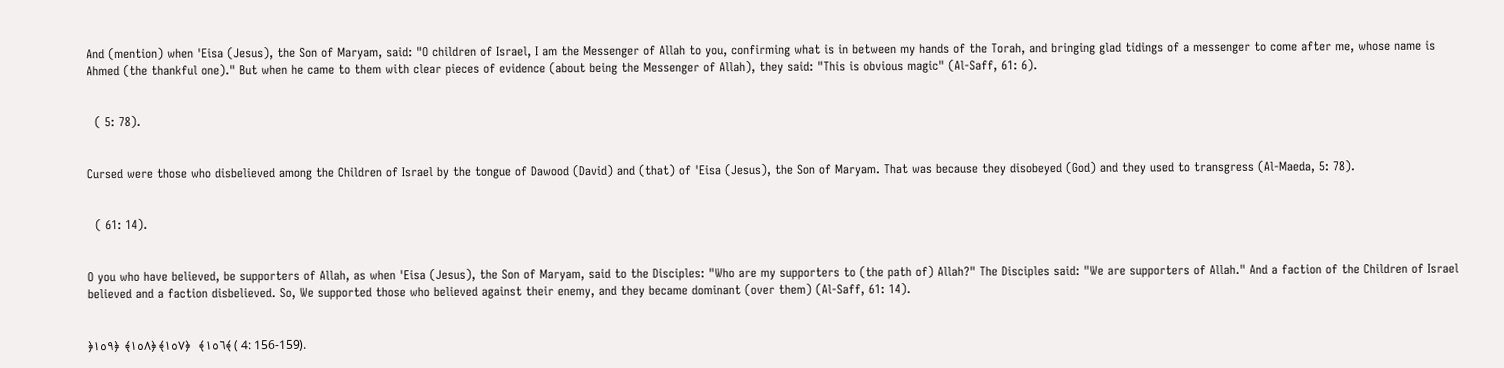And (mention) when 'Eisa (Jesus), the Son of Maryam, said: "O children of Israel, I am the Messenger of Allah to you, confirming what is in between my hands of the Torah, and bringing glad tidings of a messenger to come after me, whose name is Ahmed (the thankful one)." But when he came to them with clear pieces of evidence (about being the Messenger of Allah), they said: "This is obvious magic" (Al-Saff, 61: 6).


  ( 5: 78).


Cursed were those who disbelieved among the Children of Israel by the tongue of Dawood (David) and (that) of 'Eisa (Jesus), the Son of Maryam. That was because they disobeyed (God) and they used to transgress (Al-Maeda, 5: 78).


  ( 61: 14).


O you who have believed, be supporters of Allah, as when 'Eisa (Jesus), the Son of Maryam, said to the Disciples: "Who are my supporters to (the path of) Allah?" The Disciples said: "We are supporters of Allah." And a faction of the Children of Israel believed and a faction disbelieved. So, We supported those who believed against their enemy, and they became dominant (over them) (Al-Saff, 61: 14).


﴿١٥٦﴾   ﴿١٥٧﴾ ﴿١٥٨﴾  ﴿١٥٩﴾ ( 4: 156-159).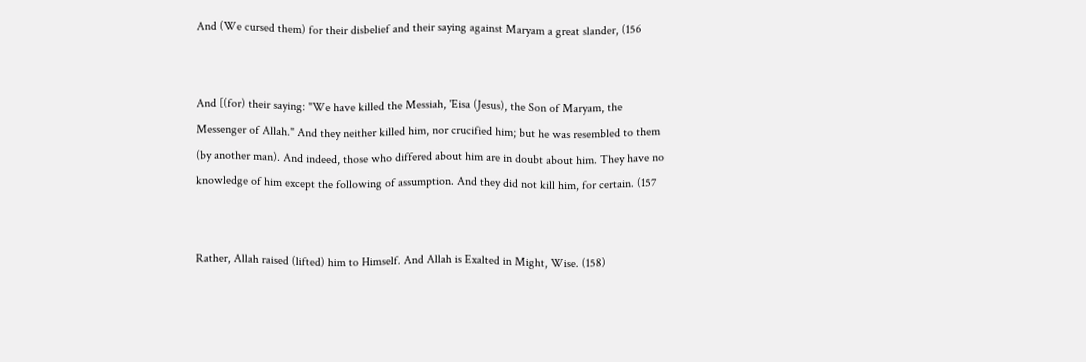And (We cursed them) for their disbelief and their saying against Maryam a great slander, (156


And [(for) their saying: "We have killed the Messiah, 'Eisa (Jesus), the Son of Maryam, the Messenger of Allah." And they neither killed him, nor crucified him; but he was resembled to them (by another man). And indeed, those who differed about him are in doubt about him. They have no knowledge of him except the following of assumption. And they did not kill him, for certain. (157


Rather, Allah raised (lifted) him to Himself. And Allah is Exalted in Might, Wise. (158)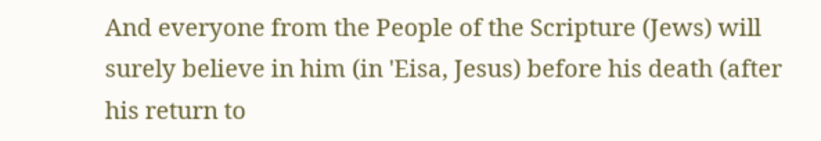And everyone from the People of the Scripture (Jews) will surely believe in him (in 'Eisa, Jesus) before his death (after his return to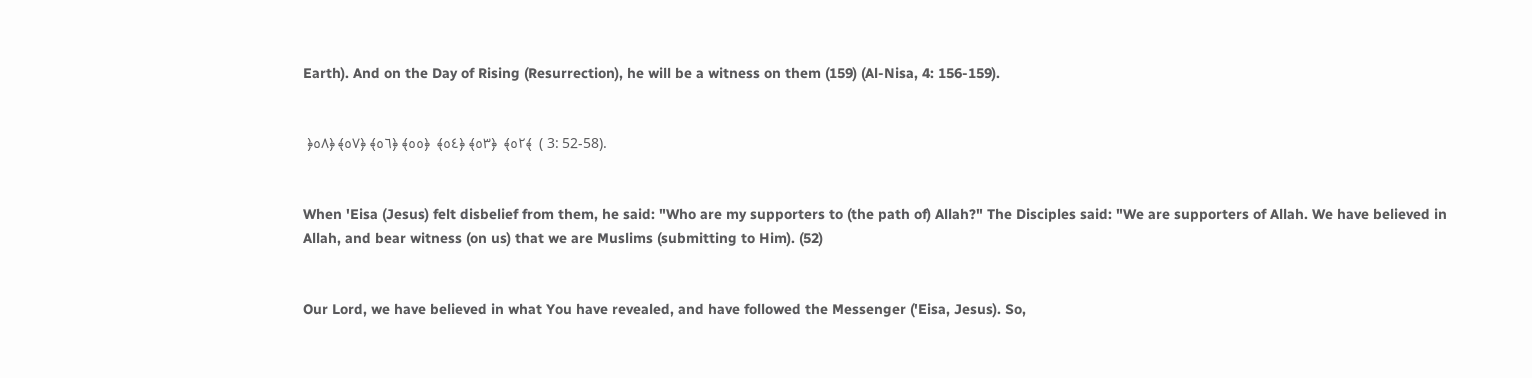Earth). And on the Day of Rising (Resurrection), he will be a witness on them (159) (Al-Nisa, 4: 156-159).


 ﴿٥٢﴾  ﴿٥٣﴾ ﴿٥٤﴾  ﴿٥٥﴾ ﴿٥٦﴾ ﴿٥٧﴾ ﴿٥٨﴾  ( 3: 52-58).


When 'Eisa (Jesus) felt disbelief from them, he said: "Who are my supporters to (the path of) Allah?" The Disciples said: "We are supporters of Allah. We have believed in Allah, and bear witness (on us) that we are Muslims (submitting to Him). (52)


Our Lord, we have believed in what You have revealed, and have followed the Messenger ('Eisa, Jesus). So,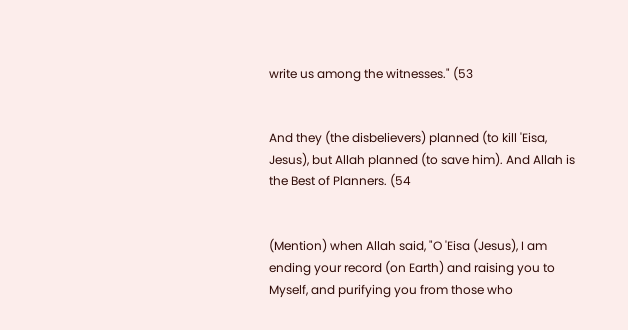write us among the witnesses." (53


And they (the disbelievers) planned (to kill 'Eisa, Jesus), but Allah planned (to save him). And Allah is the Best of Planners. (54


(Mention) when Allah said, "O 'Eisa (Jesus), I am ending your record (on Earth) and raising you to Myself, and purifying you from those who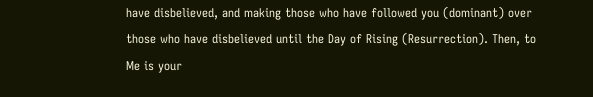have disbelieved, and making those who have followed you (dominant) over those who have disbelieved until the Day of Rising (Resurrection). Then, to Me is your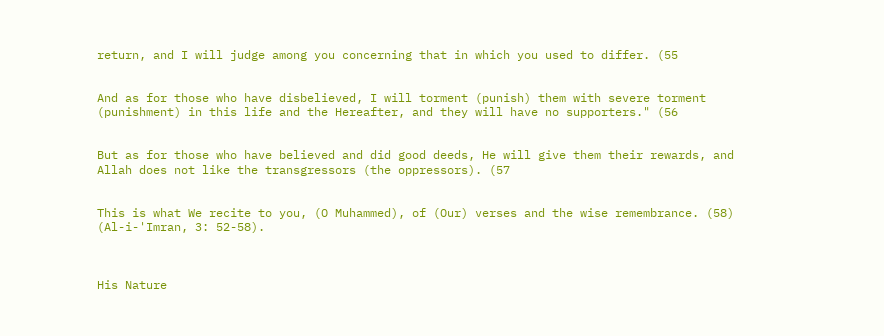return, and I will judge among you concerning that in which you used to differ. (55


And as for those who have disbelieved, I will torment (punish) them with severe torment (punishment) in this life and the Hereafter, and they will have no supporters." (56


But as for those who have believed and did good deeds, He will give them their rewards, and Allah does not like the transgressors (the oppressors). (57


This is what We recite to you, (O Muhammed), of (Our) verses and the wise remembrance. (58) (Al-i-'Imran, 3: 52-58).



His Nature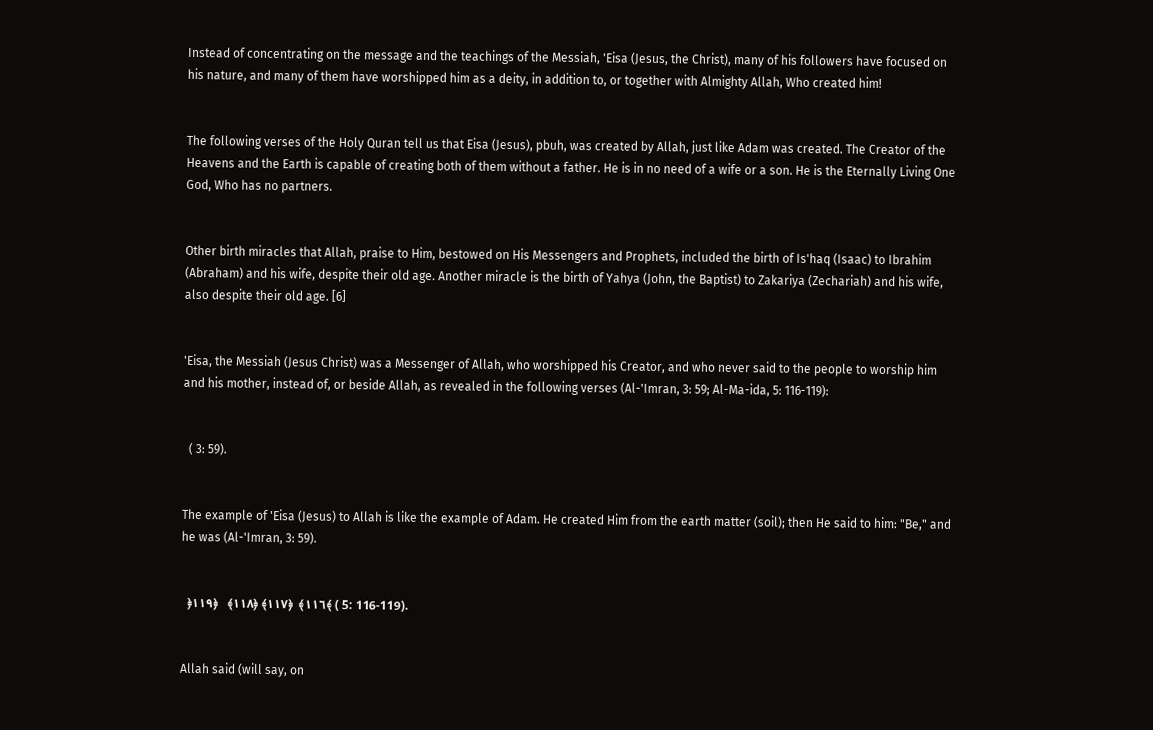Instead of concentrating on the message and the teachings of the Messiah, 'Eisa (Jesus, the Christ), many of his followers have focused on his nature, and many of them have worshipped him as a deity, in addition to, or together with Almighty Allah, Who created him!


The following verses of the Holy Quran tell us that Eisa (Jesus), pbuh, was created by Allah, just like Adam was created. The Creator of the Heavens and the Earth is capable of creating both of them without a father. He is in no need of a wife or a son. He is the Eternally Living One God, Who has no partners.


Other birth miracles that Allah, praise to Him, bestowed on His Messengers and Prophets, included the birth of Is'haq (Isaac) to Ibrahim (Abraham) and his wife, despite their old age. Another miracle is the birth of Yahya (John, the Baptist) to Zakariya (Zechariah) and his wife, also despite their old age. [6]


'Eisa, the Messiah (Jesus Christ) was a Messenger of Allah, who worshipped his Creator, and who never said to the people to worship him and his mother, instead of, or beside Allah, as revealed in the following verses (Al-'Imran, 3: 59; Al-Ma-ida, 5: 116-119):


  ( 3: 59).


The example of 'Eisa (Jesus) to Allah is like the example of Adam. He created Him from the earth matter (soil); then He said to him: "Be," and he was (Al-'Imran, 3: 59).


  ﴿١١٦﴾  ﴿١١٧﴾ ﴿١١٨﴾   ﴿١١٩﴾ ( 5: 116-119).


Allah said (will say, on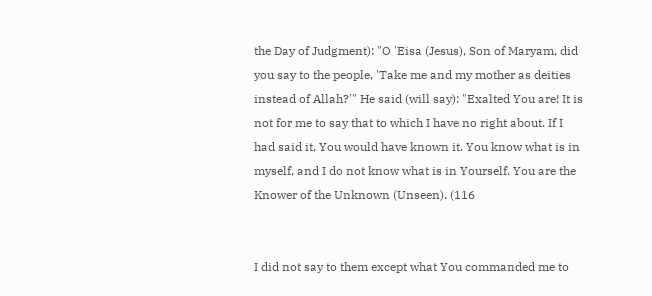the Day of Judgment): "O 'Eisa (Jesus), Son of Maryam, did you say to the people, 'Take me and my mother as deities instead of Allah?'" He said (will say): "Exalted You are! It is not for me to say that to which I have no right about. If I had said it, You would have known it. You know what is in myself, and I do not know what is in Yourself. You are the Knower of the Unknown (Unseen). (116


I did not say to them except what You commanded me to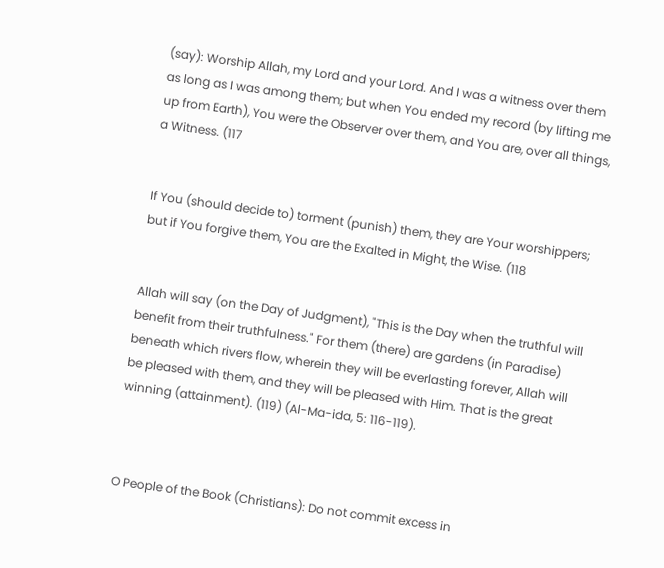(say): Worship Allah, my Lord and your Lord. And I was a witness over them as long as I was among them; but when You ended my record (by lifting me up from Earth), You were the Observer over them, and You are, over all things, a Witness. (117


If You (should decide to) torment (punish) them, they are Your worshippers; but if You forgive them, You are the Exalted in Might, the Wise. (118


Allah will say (on the Day of Judgment), "This is the Day when the truthful will benefit from their truthfulness." For them (there) are gardens (in Paradise) beneath which rivers flow, wherein they will be everlasting forever, Allah will be pleased with them, and they will be pleased with Him. That is the great winning (attainment). (119) (Al-Ma-ida, 5: 116-119).



O People of the Book (Christians): Do not commit excess in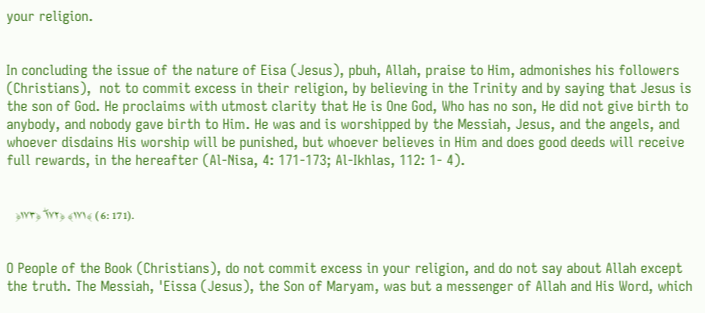your religion.


In concluding the issue of the nature of Eisa (Jesus), pbuh, Allah, praise to Him, admonishes his followers (Christians),  not to commit excess in their religion, by believing in the Trinity and by saying that Jesus is the son of God. He proclaims with utmost clarity that He is One God, Who has no son, He did not give birth to anybody, and nobody gave birth to Him. He was and is worshipped by the Messiah, Jesus, and the angels, and whoever disdains His worship will be punished, but whoever believes in Him and does good deeds will receive full rewards, in the hereafter (Al-Nisa, 4: 171-173; Al-Ikhlas, 112: 1- 4).


    ﴿١٧١﴾ ﴿١٧٢ ۖ ﴿١٧٣﴾ ( 6: 171).


O People of the Book (Christians), do not commit excess in your religion, and do not say about Allah except the truth. The Messiah, 'Eissa (Jesus), the Son of Maryam, was but a messenger of Allah and His Word, which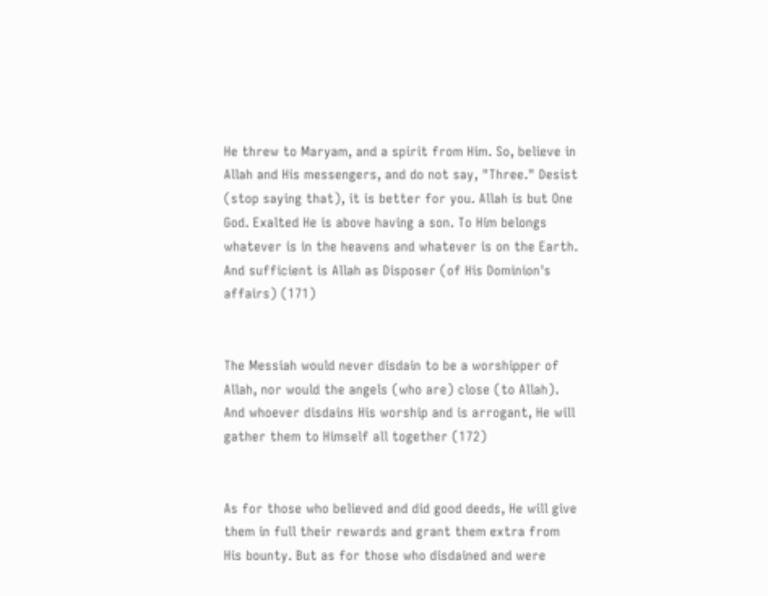He threw to Maryam, and a spirit from Him. So, believe in Allah and His messengers, and do not say, "Three." Desist (stop saying that), it is better for you. Allah is but One God. Exalted He is above having a son. To Him belongs whatever is in the heavens and whatever is on the Earth. And sufficient is Allah as Disposer (of His Dominion's affairs) (171)


The Messiah would never disdain to be a worshipper of Allah, nor would the angels (who are) close (to Allah). And whoever disdains His worship and is arrogant, He will gather them to Himself all together (172)


As for those who believed and did good deeds, He will give them in full their rewards and grant them extra from His bounty. But as for those who disdained and were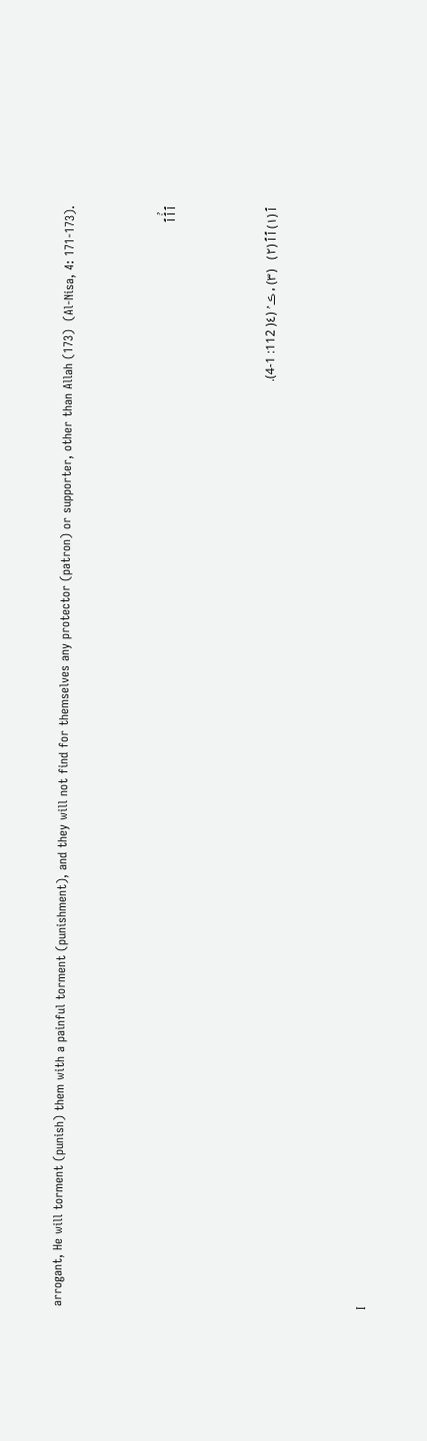arrogant, He will torment (punish) them with a painful torment (punishment), and they will not find for themselves any protector (patron) or supporter, other than Allah (173)  (Al-Nisa, 4: 171-173).


ٱ ٱٰۡ ٱ


ٱ (١) ٱ ٱ (٢)   (٣) ۥ ڪ ۢ (٤( 112: 1-4).


I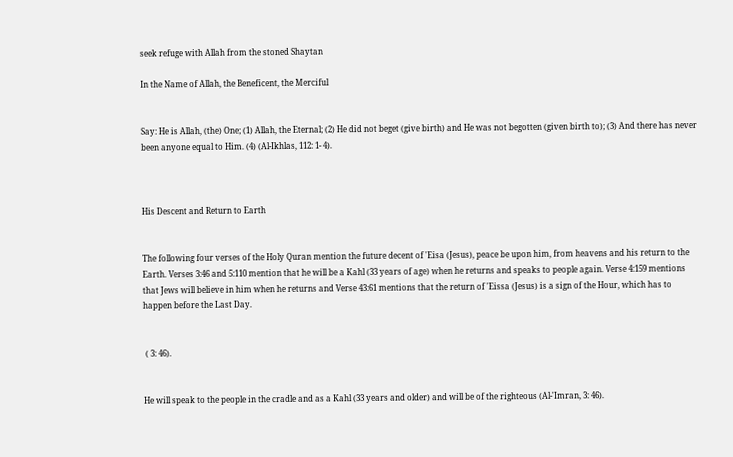seek refuge with Allah from the stoned Shaytan

In the Name of Allah, the Beneficent, the Merciful


Say: He is Allah, (the) One; (1) Allah, the Eternal; (2) He did not beget (give birth) and He was not begotten (given birth to); (3) And there has never been anyone equal to Him. (4) (Al-Ikhlas, 112: 1- 4).



His Descent and Return to Earth


The following four verses of the Holy Quran mention the future decent of 'Eisa (Jesus), peace be upon him, from heavens and his return to the Earth. Verses 3:46 and 5:110 mention that he will be a Kahl (33 years of age) when he returns and speaks to people again. Verse 4:159 mentions that Jews will believe in him when he returns and Verse 43:61 mentions that the return of 'Eissa (Jesus) is a sign of the Hour, which has to happen before the Last Day.


 ( 3: 46).


He will speak to the people in the cradle and as a Kahl (33 years and older) and will be of the righteous (Al-'Imran, 3: 46).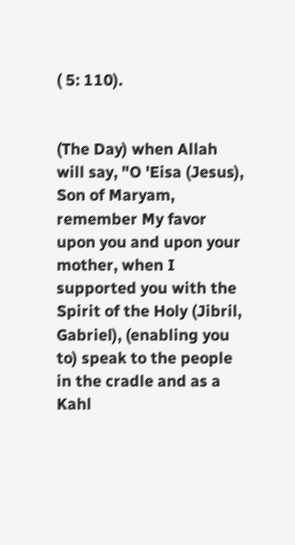( 5: 110).


(The Day) when Allah will say, "O 'Eisa (Jesus), Son of Maryam, remember My favor upon you and upon your mother, when I supported you with the Spirit of the Holy (Jibril, Gabriel), (enabling you to) speak to the people in the cradle and as a Kahl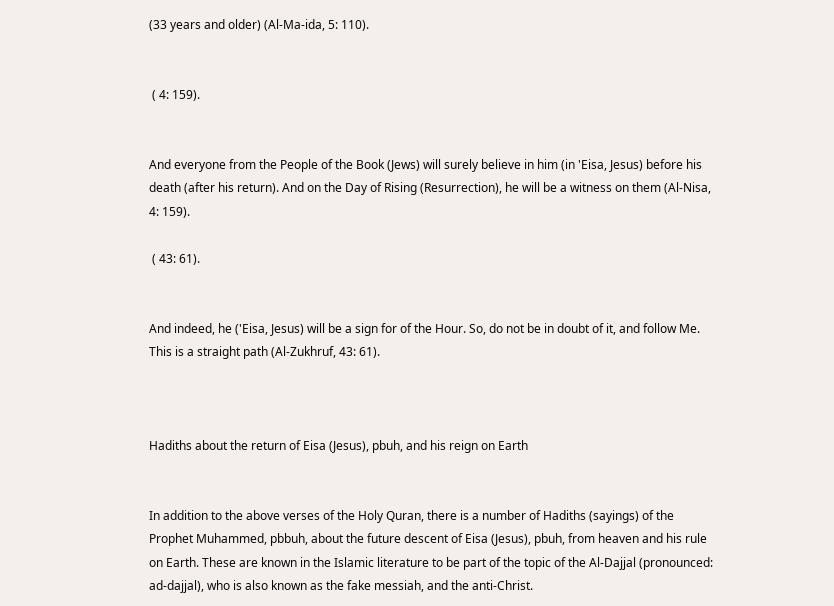(33 years and older) (Al-Ma-ida, 5: 110).


 ( 4: 159).


And everyone from the People of the Book (Jews) will surely believe in him (in 'Eisa, Jesus) before his death (after his return). And on the Day of Rising (Resurrection), he will be a witness on them (Al-Nisa, 4: 159).

 ( 43: 61).


And indeed, he ('Eisa, Jesus) will be a sign for of the Hour. So, do not be in doubt of it, and follow Me. This is a straight path (Al-Zukhruf, 43: 61).



Hadiths about the return of Eisa (Jesus), pbuh, and his reign on Earth


In addition to the above verses of the Holy Quran, there is a number of Hadiths (sayings) of the Prophet Muhammed, pbbuh, about the future descent of Eisa (Jesus), pbuh, from heaven and his rule on Earth. These are known in the Islamic literature to be part of the topic of the Al-Dajjal (pronounced: ad-dajjal), who is also known as the fake messiah, and the anti-Christ.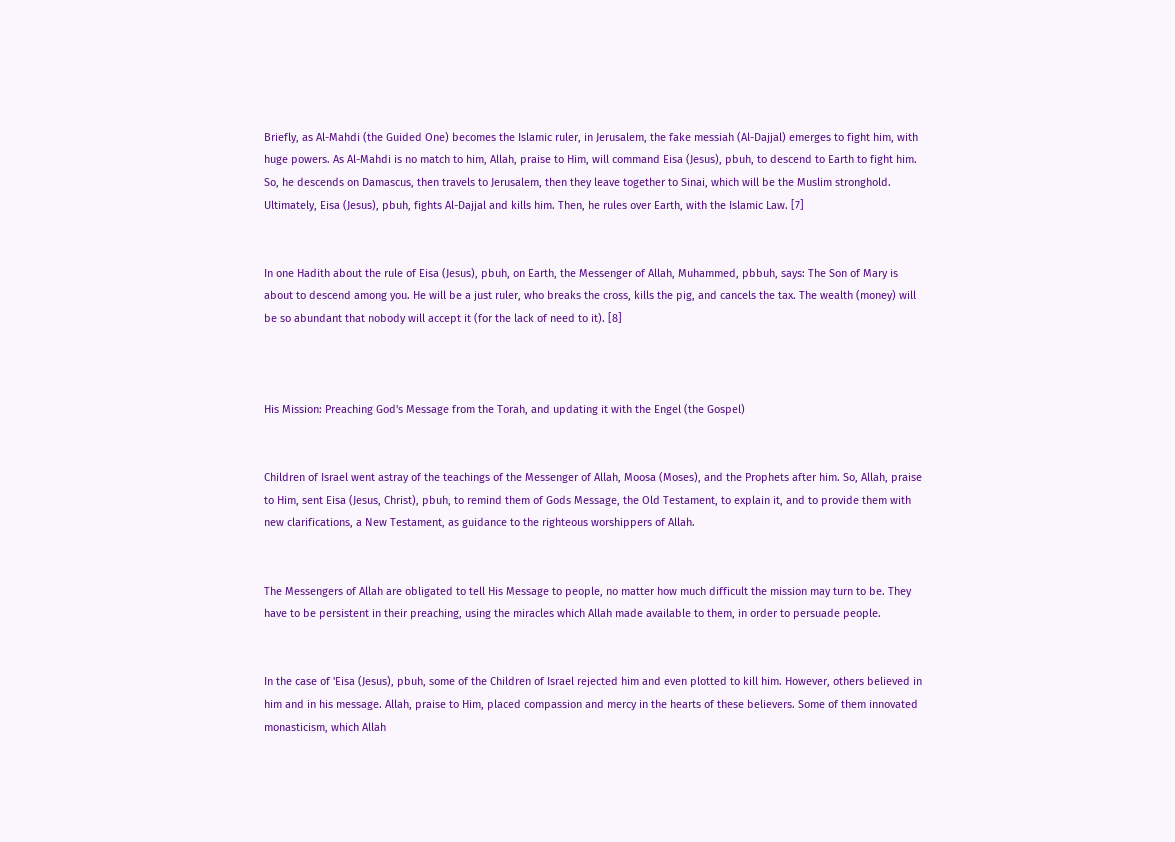Briefly, as Al-Mahdi (the Guided One) becomes the Islamic ruler, in Jerusalem, the fake messiah (Al-Dajjal) emerges to fight him, with huge powers. As Al-Mahdi is no match to him, Allah, praise to Him, will command Eisa (Jesus), pbuh, to descend to Earth to fight him. So, he descends on Damascus, then travels to Jerusalem, then they leave together to Sinai, which will be the Muslim stronghold. Ultimately, Eisa (Jesus), pbuh, fights Al-Dajjal and kills him. Then, he rules over Earth, with the Islamic Law. [7]


In one Hadith about the rule of Eisa (Jesus), pbuh, on Earth, the Messenger of Allah, Muhammed, pbbuh, says: The Son of Mary is about to descend among you. He will be a just ruler, who breaks the cross, kills the pig, and cancels the tax. The wealth (money) will be so abundant that nobody will accept it (for the lack of need to it). [8]



His Mission: Preaching God's Message from the Torah, and updating it with the Engel (the Gospel)


Children of Israel went astray of the teachings of the Messenger of Allah, Moosa (Moses), and the Prophets after him. So, Allah, praise to Him, sent Eisa (Jesus, Christ), pbuh, to remind them of Gods Message, the Old Testament, to explain it, and to provide them with new clarifications, a New Testament, as guidance to the righteous worshippers of Allah.


The Messengers of Allah are obligated to tell His Message to people, no matter how much difficult the mission may turn to be. They have to be persistent in their preaching, using the miracles which Allah made available to them, in order to persuade people.


In the case of 'Eisa (Jesus), pbuh, some of the Children of Israel rejected him and even plotted to kill him. However, others believed in him and in his message. Allah, praise to Him, placed compassion and mercy in the hearts of these believers. Some of them innovated monasticism, which Allah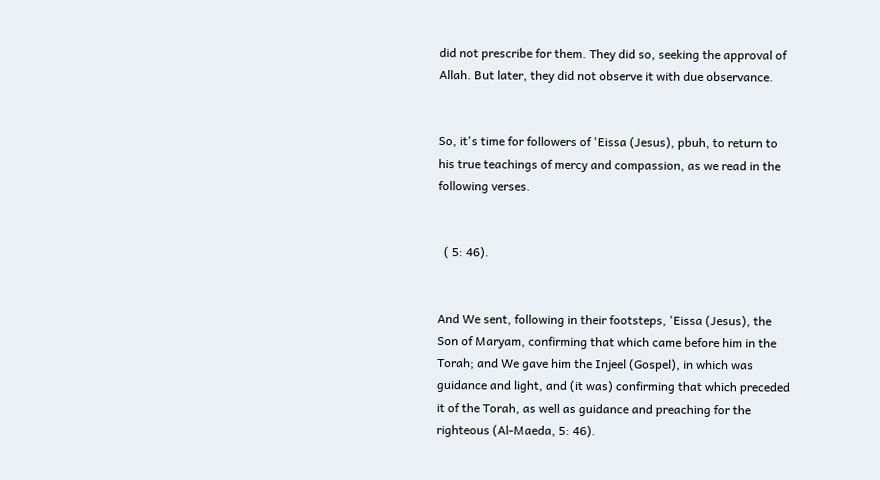did not prescribe for them. They did so, seeking the approval of Allah. But later, they did not observe it with due observance.


So, it's time for followers of 'Eissa (Jesus), pbuh, to return to his true teachings of mercy and compassion, as we read in the following verses.


  ( 5: 46).


And We sent, following in their footsteps, 'Eissa (Jesus), the Son of Maryam, confirming that which came before him in the Torah; and We gave him the Injeel (Gospel), in which was guidance and light, and (it was) confirming that which preceded it of the Torah, as well as guidance and preaching for the righteous (Al-Maeda, 5: 46).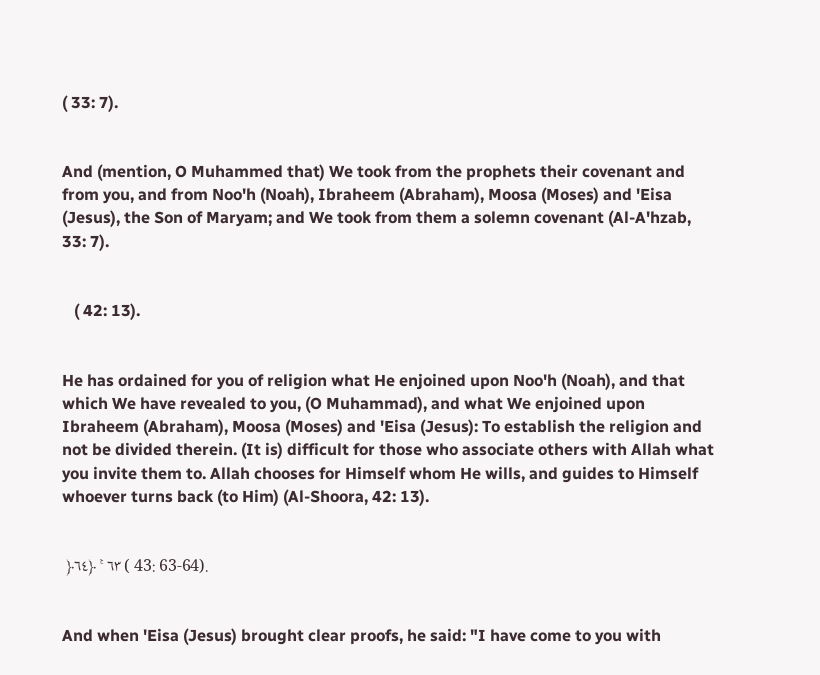( 33: 7).


And (mention, O Muhammed that) We took from the prophets their covenant and from you, and from Noo'h (Noah), Ibraheem (Abraham), Moosa (Moses) and 'Eisa (Jesus), the Son of Maryam; and We took from them a solemn covenant (Al-A'hzab, 33: 7).


   ( 42: 13).


He has ordained for you of religion what He enjoined upon Noo'h (Noah), and that which We have revealed to you, (O Muhammad), and what We enjoined upon Ibraheem (Abraham), Moosa (Moses) and 'Eisa (Jesus): To establish the religion and not be divided therein. (It is) difficult for those who associate others with Allah what you invite them to. Allah chooses for Himself whom He wills, and guides to Himself whoever turns back (to Him) (Al-Shoora, 42: 13).


 ﴿٦٣  ۚ ﴿٦٤ ( 43: 63-64).


And when 'Eisa (Jesus) brought clear proofs, he said: "I have come to you with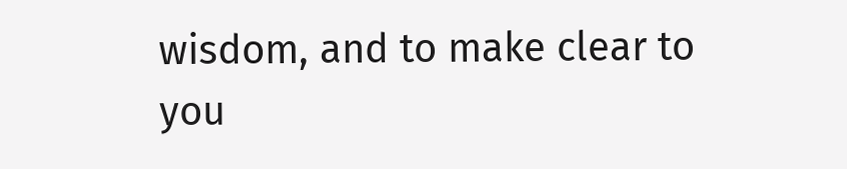wisdom, and to make clear to you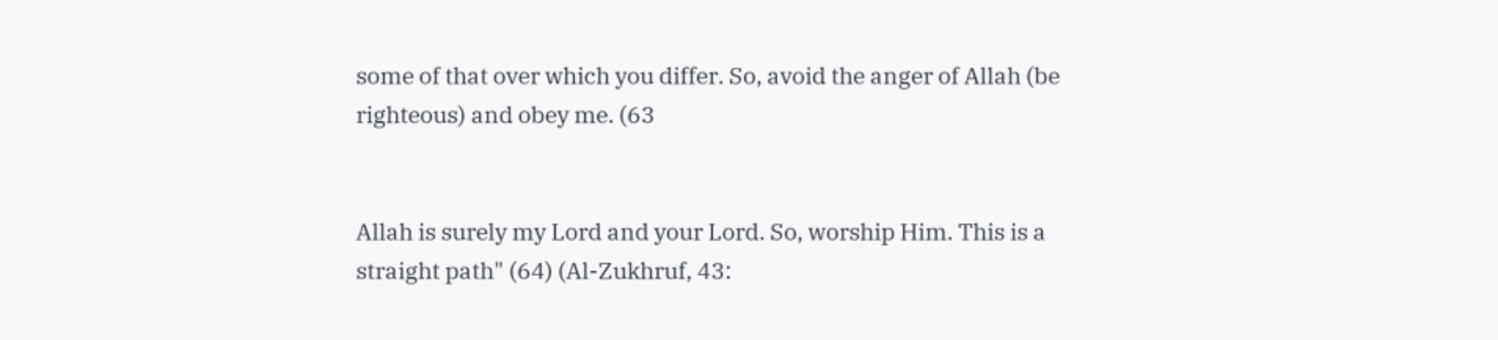some of that over which you differ. So, avoid the anger of Allah (be righteous) and obey me. (63


Allah is surely my Lord and your Lord. So, worship Him. This is a straight path" (64) (Al-Zukhruf, 43: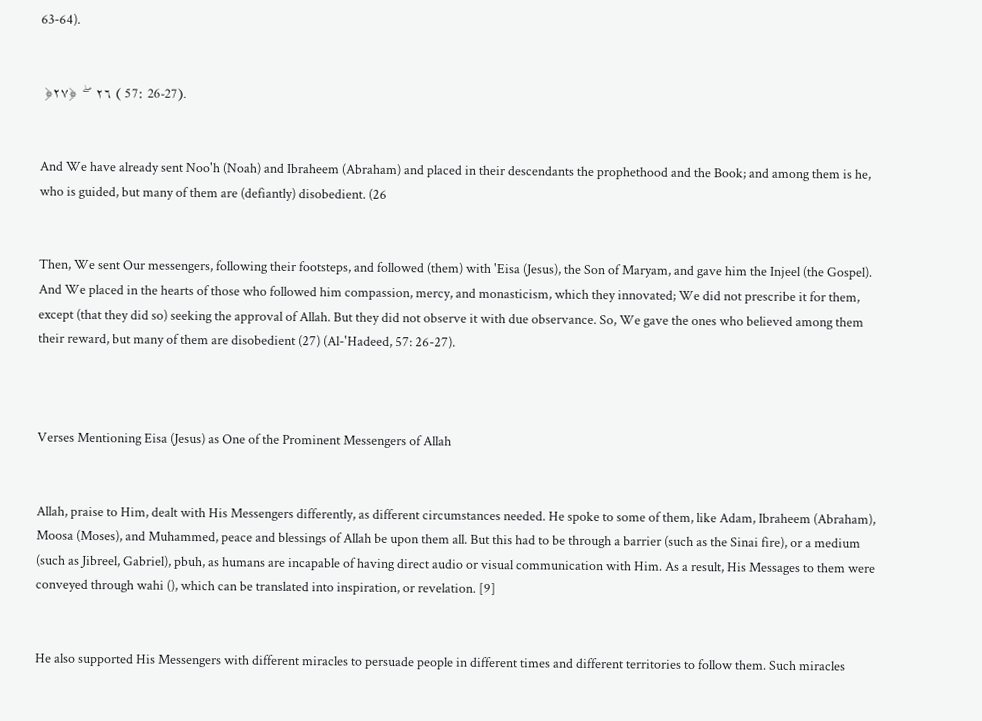63-64).


 ﴿٢٦   ۖ  ﴿٢٧ ( 57: 26-27).


And We have already sent Noo'h (Noah) and Ibraheem (Abraham) and placed in their descendants the prophethood and the Book; and among them is he, who is guided, but many of them are (defiantly) disobedient. (26


Then, We sent Our messengers, following their footsteps, and followed (them) with 'Eisa (Jesus), the Son of Maryam, and gave him the Injeel (the Gospel). And We placed in the hearts of those who followed him compassion, mercy, and monasticism, which they innovated; We did not prescribe it for them, except (that they did so) seeking the approval of Allah. But they did not observe it with due observance. So, We gave the ones who believed among them their reward, but many of them are disobedient (27) (Al-'Hadeed, 57: 26-27).



Verses Mentioning Eisa (Jesus) as One of the Prominent Messengers of Allah


Allah, praise to Him, dealt with His Messengers differently, as different circumstances needed. He spoke to some of them, like Adam, Ibraheem (Abraham), Moosa (Moses), and Muhammed, peace and blessings of Allah be upon them all. But this had to be through a barrier (such as the Sinai fire), or a medium (such as Jibreel, Gabriel), pbuh, as humans are incapable of having direct audio or visual communication with Him. As a result, His Messages to them were conveyed through wahi (), which can be translated into inspiration, or revelation. [9]


He also supported His Messengers with different miracles to persuade people in different times and different territories to follow them. Such miracles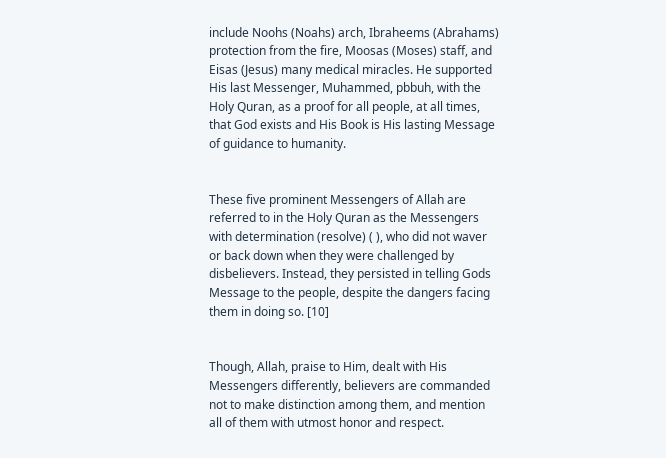include Noohs (Noahs) arch, Ibraheems (Abrahams) protection from the fire, Moosas (Moses) staff, and Eisas (Jesus) many medical miracles. He supported His last Messenger, Muhammed, pbbuh, with the Holy Quran, as a proof for all people, at all times, that God exists and His Book is His lasting Message of guidance to humanity.


These five prominent Messengers of Allah are referred to in the Holy Quran as the Messengers with determination (resolve) ( ), who did not waver or back down when they were challenged by disbelievers. Instead, they persisted in telling Gods Message to the people, despite the dangers facing them in doing so. [10]


Though, Allah, praise to Him, dealt with His Messengers differently, believers are commanded not to make distinction among them, and mention all of them with utmost honor and respect.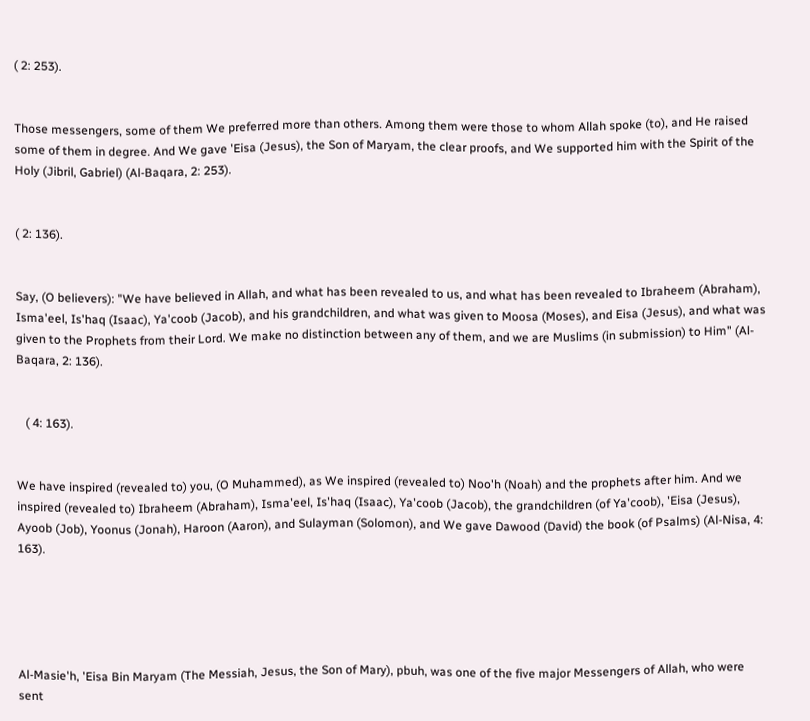( 2: 253).


Those messengers, some of them We preferred more than others. Among them were those to whom Allah spoke (to), and He raised some of them in degree. And We gave 'Eisa (Jesus), the Son of Maryam, the clear proofs, and We supported him with the Spirit of the Holy (Jibril, Gabriel) (Al-Baqara, 2: 253).


( 2: 136).


Say, (O believers): "We have believed in Allah, and what has been revealed to us, and what has been revealed to Ibraheem (Abraham), Isma'eel, Is'haq (Isaac), Ya'coob (Jacob), and his grandchildren, and what was given to Moosa (Moses), and Eisa (Jesus), and what was given to the Prophets from their Lord. We make no distinction between any of them, and we are Muslims (in submission) to Him" (Al-Baqara, 2: 136).


   ( 4: 163).


We have inspired (revealed to) you, (O Muhammed), as We inspired (revealed to) Noo'h (Noah) and the prophets after him. And we inspired (revealed to) Ibraheem (Abraham), Isma'eel, Is'haq (Isaac), Ya'coob (Jacob), the grandchildren (of Ya'coob), 'Eisa (Jesus), Ayoob (Job), Yoonus (Jonah), Haroon (Aaron), and Sulayman (Solomon), and We gave Dawood (David) the book (of Psalms) (Al-Nisa, 4: 163).





Al-Masie'h, 'Eisa Bin Maryam (The Messiah, Jesus, the Son of Mary), pbuh, was one of the five major Messengers of Allah, who were sent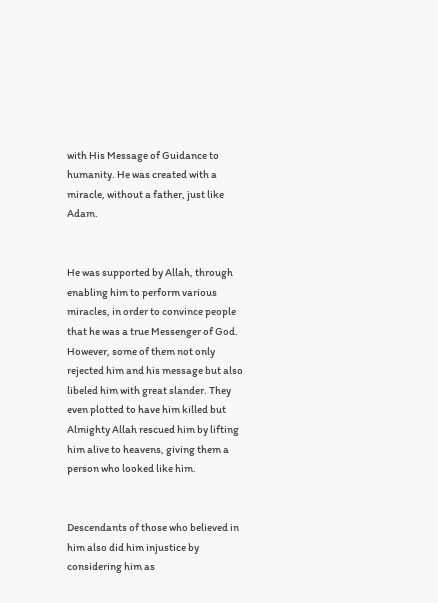with His Message of Guidance to humanity. He was created with a miracle, without a father, just like Adam.


He was supported by Allah, through enabling him to perform various miracles, in order to convince people that he was a true Messenger of God. However, some of them not only rejected him and his message but also libeled him with great slander. They even plotted to have him killed but Almighty Allah rescued him by lifting him alive to heavens, giving them a person who looked like him.


Descendants of those who believed in him also did him injustice by considering him as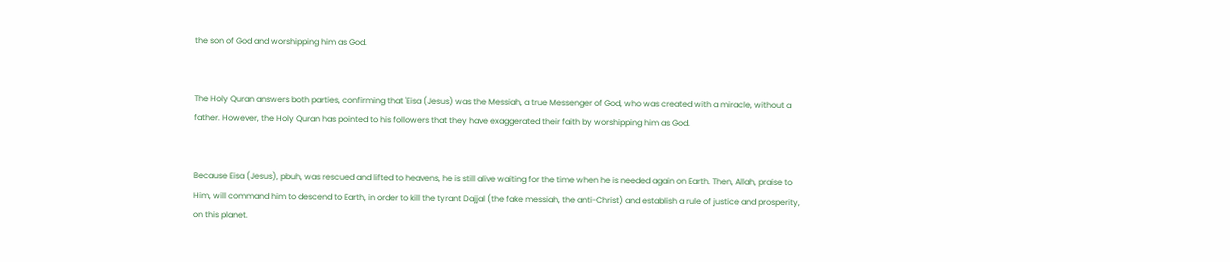the son of God and worshipping him as God.


The Holy Quran answers both parties, confirming that 'Eisa (Jesus) was the Messiah, a true Messenger of God, who was created with a miracle, without a father. However, the Holy Quran has pointed to his followers that they have exaggerated their faith by worshipping him as God.


Because Eisa (Jesus), pbuh, was rescued and lifted to heavens, he is still alive waiting for the time when he is needed again on Earth. Then, Allah, praise to Him, will command him to descend to Earth, in order to kill the tyrant Dajjal (the fake messiah, the anti-Christ) and establish a rule of justice and prosperity, on this planet.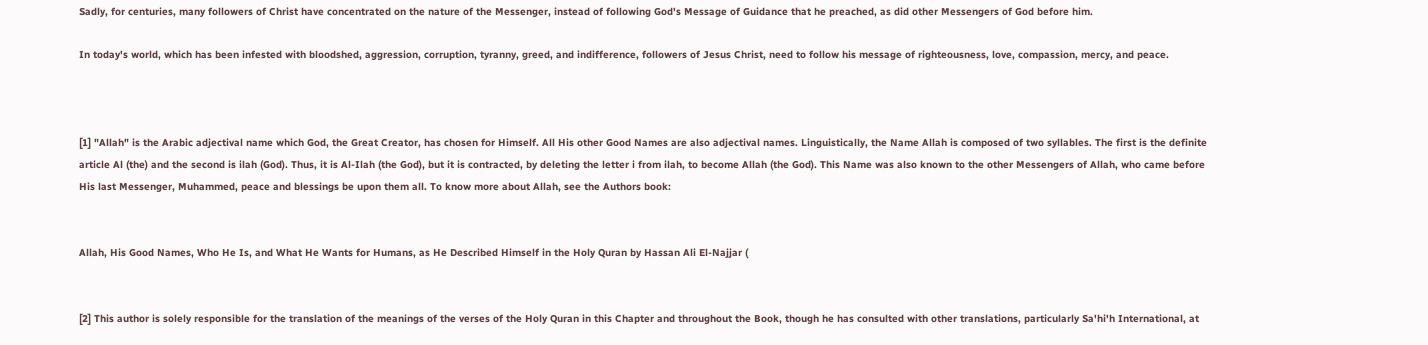Sadly, for centuries, many followers of Christ have concentrated on the nature of the Messenger, instead of following God's Message of Guidance that he preached, as did other Messengers of God before him.

In today's world, which has been infested with bloodshed, aggression, corruption, tyranny, greed, and indifference, followers of Jesus Christ, need to follow his message of righteousness, love, compassion, mercy, and peace.



[1] "Allah" is the Arabic adjectival name which God, the Great Creator, has chosen for Himself. All His other Good Names are also adjectival names. Linguistically, the Name Allah is composed of two syllables. The first is the definite article Al (the) and the second is ilah (God). Thus, it is Al-Ilah (the God), but it is contracted, by deleting the letter i from ilah, to become Allah (the God). This Name was also known to the other Messengers of Allah, who came before His last Messenger, Muhammed, peace and blessings be upon them all. To know more about Allah, see the Authors book:


Allah, His Good Names, Who He Is, and What He Wants for Humans, as He Described Himself in the Holy Quran by Hassan Ali El-Najjar (


[2] This author is solely responsible for the translation of the meanings of the verses of the Holy Quran in this Chapter and throughout the Book, though he has consulted with other translations, particularly Sa'hi'h International, at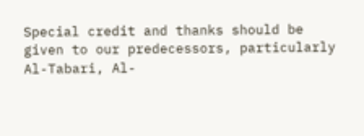Special credit and thanks should be given to our predecessors, particularly Al-Tabari, Al-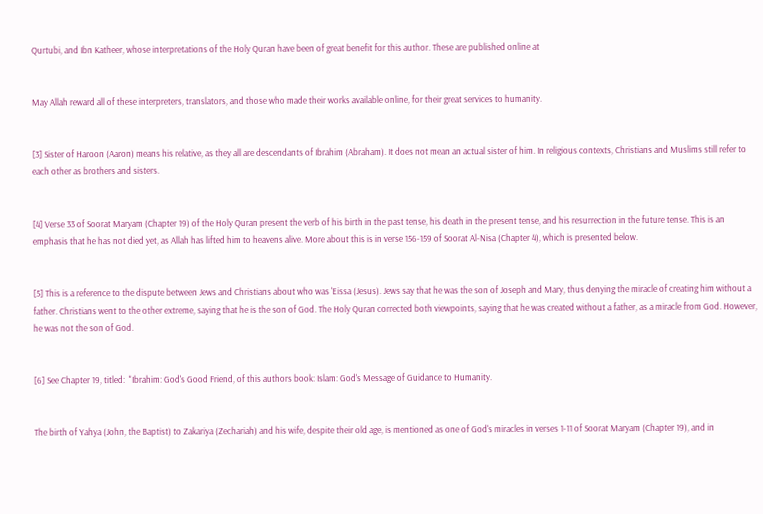Qurtubi, and Ibn Katheer, whose interpretations of the Holy Quran have been of great benefit for this author. These are published online at


May Allah reward all of these interpreters, translators, and those who made their works available online, for their great services to humanity.


[3] Sister of Haroon (Aaron) means his relative, as they all are descendants of Ibrahim (Abraham). It does not mean an actual sister of him. In religious contexts, Christians and Muslims still refer to each other as brothers and sisters.


[4] Verse 33 of Soorat Maryam (Chapter 19) of the Holy Quran present the verb of his birth in the past tense, his death in the present tense, and his resurrection in the future tense. This is an emphasis that he has not died yet, as Allah has lifted him to heavens alive. More about this is in verse 156-159 of Soorat Al-Nisa (Chapter 4), which is presented below.


[5] This is a reference to the dispute between Jews and Christians about who was 'Eissa (Jesus). Jews say that he was the son of Joseph and Mary, thus denying the miracle of creating him without a father. Christians went to the other extreme, saying that he is the son of God. The Holy Quran corrected both viewpoints, saying that he was created without a father, as a miracle from God. However, he was not the son of God.


[6] See Chapter 19, titled:  "Ibrahim: God's Good Friend, of this authors book: Islam: God's Message of Guidance to Humanity.


The birth of Yahya (John, the Baptist) to Zakariya (Zechariah) and his wife, despite their old age, is mentioned as one of God's miracles in verses 1-11 of Soorat Maryam (Chapter 19), and in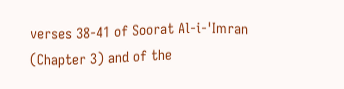verses 38-41 of Soorat Al-i-'Imran (Chapter 3) and of the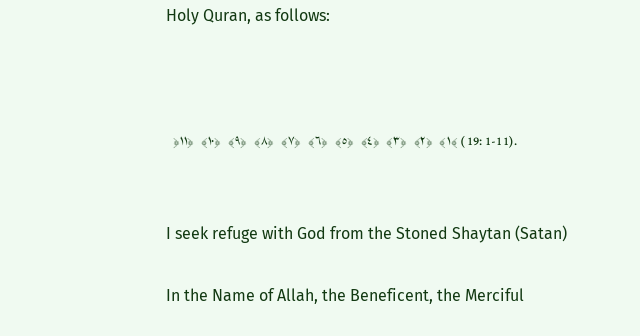Holy Quran, as follows:



   ﴿١﴾   ﴿٢﴾   ﴿٣﴾   ﴿٤﴾   ﴿٥﴾   ﴿٦﴾   ﴿٧﴾   ﴿٨﴾   ﴿٩﴾   ﴿١٠﴾   ﴿١١﴾ ( 19: 1-11).


I seek refuge with God from the Stoned Shaytan (Satan)

In the Name of Allah, the Beneficent, the Merciful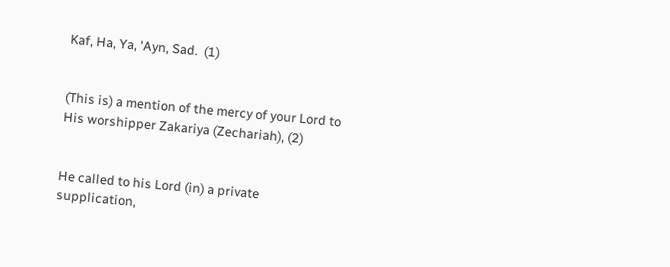Kaf, Ha, Ya, 'Ayn, Sad.  (1)


(This is) a mention of the mercy of your Lord to His worshipper Zakariya (Zechariah), (2)


He called to his Lord (in) a private supplication,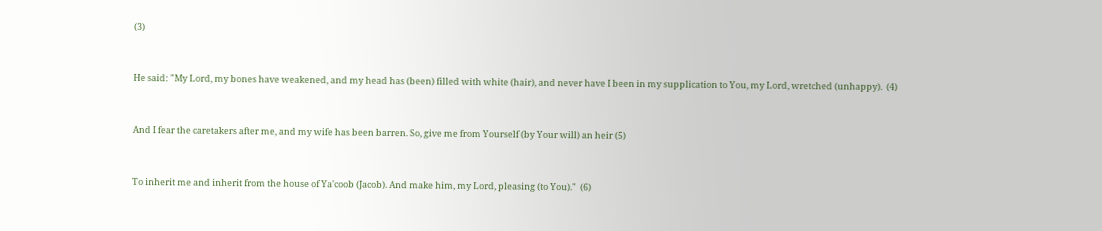(3)


He said: "My Lord, my bones have weakened, and my head has (been) filled with white (hair), and never have I been in my supplication to You, my Lord, wretched (unhappy).  (4)


And I fear the caretakers after me, and my wife has been barren. So, give me from Yourself (by Your will) an heir (5)


To inherit me and inherit from the house of Ya'coob (Jacob). And make him, my Lord, pleasing (to You)."  (6)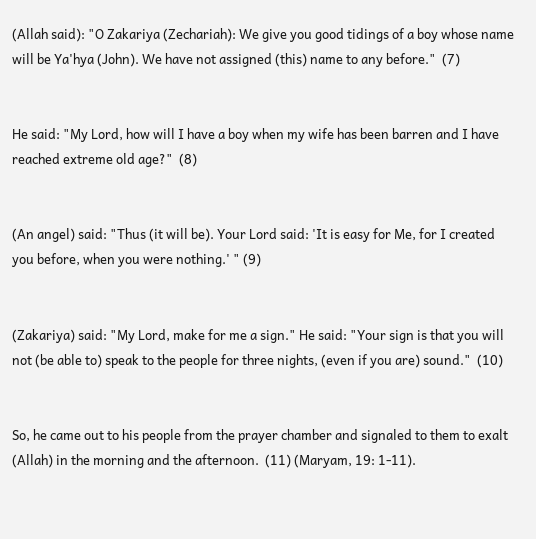(Allah said): "O Zakariya (Zechariah): We give you good tidings of a boy whose name will be Ya'hya (John). We have not assigned (this) name to any before."  (7)


He said: "My Lord, how will I have a boy when my wife has been barren and I have reached extreme old age?"  (8)


(An angel) said: "Thus (it will be). Your Lord said: 'It is easy for Me, for I created you before, when you were nothing.' " (9)


(Zakariya) said: "My Lord, make for me a sign." He said: "Your sign is that you will not (be able to) speak to the people for three nights, (even if you are) sound."  (10)


So, he came out to his people from the prayer chamber and signaled to them to exalt (Allah) in the morning and the afternoon.  (11) (Maryam, 19: 1-11).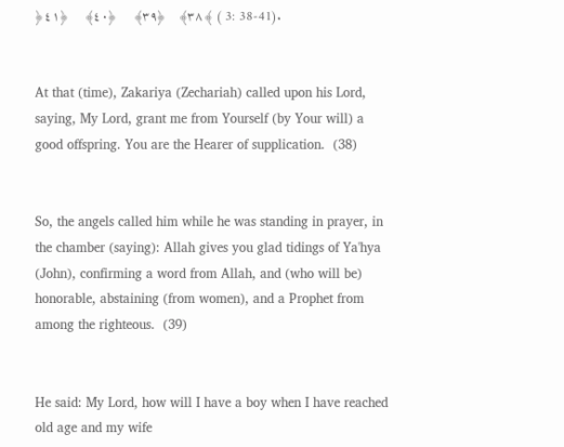﴿٣٨﴾   ﴿٣٩﴾    ﴿٤٠﴾    ﴿٤١﴾ ( 3: 38-41).


At that (time), Zakariya (Zechariah) called upon his Lord, saying, My Lord, grant me from Yourself (by Your will) a good offspring. You are the Hearer of supplication.  (38)


So, the angels called him while he was standing in prayer, in the chamber (saying): Allah gives you glad tidings of Ya'hya (John), confirming a word from Allah, and (who will be) honorable, abstaining (from women), and a Prophet from among the righteous.  (39)


He said: My Lord, how will I have a boy when I have reached old age and my wife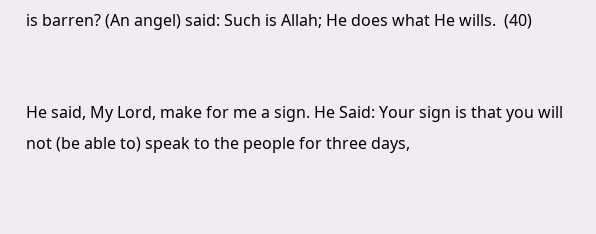is barren? (An angel) said: Such is Allah; He does what He wills.  (40)


He said, My Lord, make for me a sign. He Said: Your sign is that you will not (be able to) speak to the people for three days,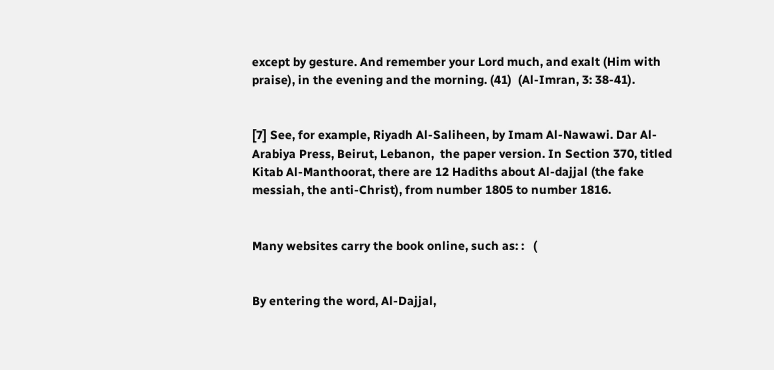except by gesture. And remember your Lord much, and exalt (Him with praise), in the evening and the morning. (41)  (Al-Imran, 3: 38-41).


[7] See, for example, Riyadh Al-Saliheen, by Imam Al-Nawawi. Dar Al-Arabiya Press, Beirut, Lebanon,  the paper version. In Section 370, titled Kitab Al-Manthoorat, there are 12 Hadiths about Al-dajjal (the fake messiah, the anti-Christ), from number 1805 to number 1816.


Many websites carry the book online, such as: :   (


By entering the word, Al-Dajjal,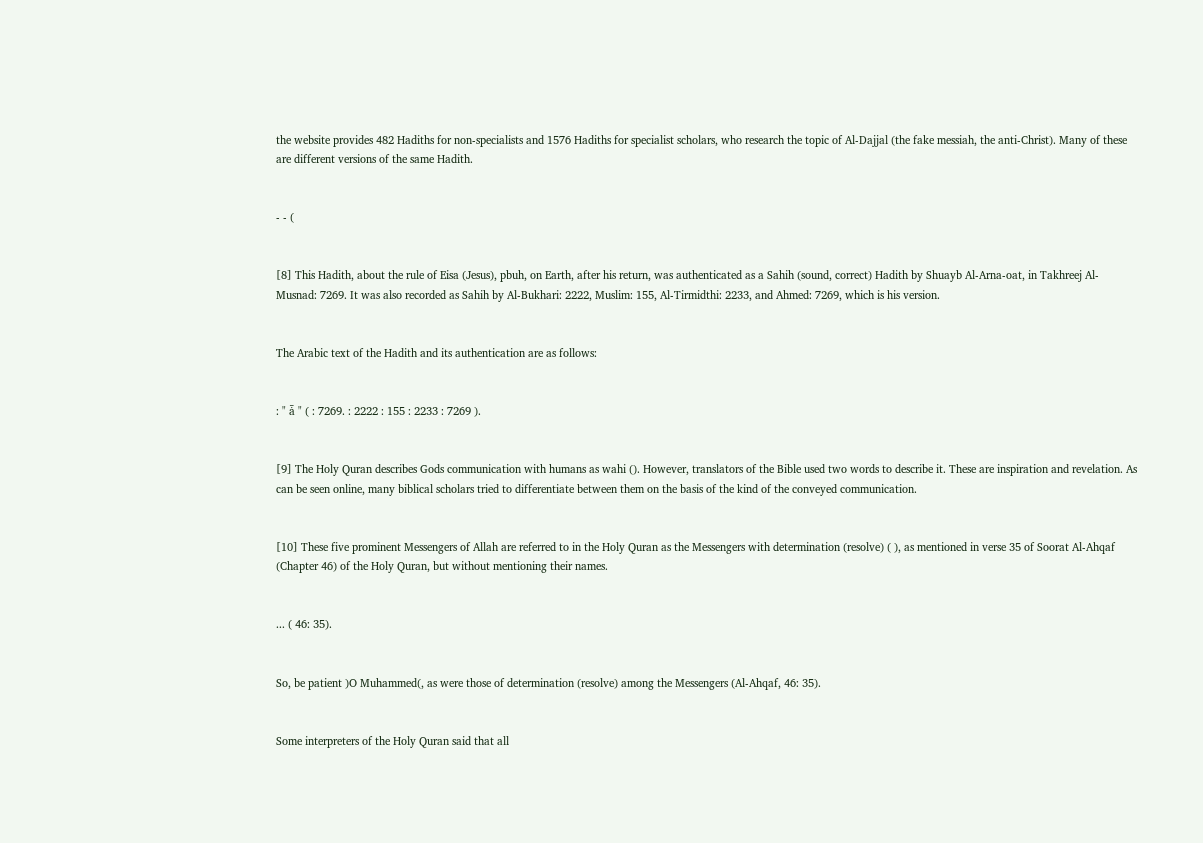the website provides 482 Hadiths for non-specialists and 1576 Hadiths for specialist scholars, who research the topic of Al-Dajjal (the fake messiah, the anti-Christ). Many of these are different versions of the same Hadith.


- - (


[8] This Hadith, about the rule of Eisa (Jesus), pbuh, on Earth, after his return, was authenticated as a Sahih (sound, correct) Hadith by Shuayb Al-Arna-oat, in Takhreej Al-Musnad: 7269. It was also recorded as Sahih by Al-Bukhari: 2222, Muslim: 155, Al-Tirmidthi: 2233, and Ahmed: 7269, which is his version.


The Arabic text of the Hadith and its authentication are as follows:


: " ǡ " ( : 7269. : 2222 : 155 : 2233 : 7269 ).


[9] The Holy Quran describes Gods communication with humans as wahi (). However, translators of the Bible used two words to describe it. These are inspiration and revelation. As can be seen online, many biblical scholars tried to differentiate between them on the basis of the kind of the conveyed communication.


[10] These five prominent Messengers of Allah are referred to in the Holy Quran as the Messengers with determination (resolve) ( ), as mentioned in verse 35 of Soorat Al-Ahqaf (Chapter 46) of the Holy Quran, but without mentioning their names.


... ( 46: 35).


So, be patient )O Muhammed(, as were those of determination (resolve) among the Messengers (Al-Ahqaf, 46: 35).


Some interpreters of the Holy Quran said that all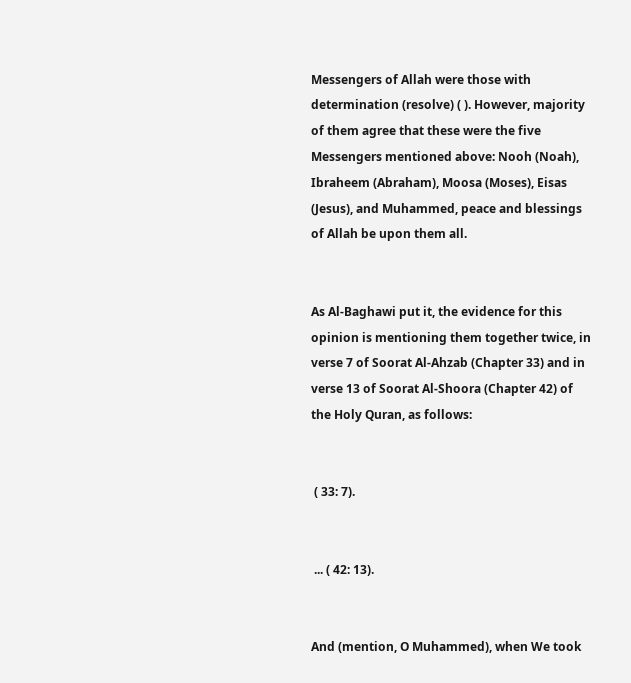Messengers of Allah were those with determination (resolve) ( ). However, majority of them agree that these were the five Messengers mentioned above: Nooh (Noah), Ibraheem (Abraham), Moosa (Moses), Eisas (Jesus), and Muhammed, peace and blessings of Allah be upon them all.


As Al-Baghawi put it, the evidence for this opinion is mentioning them together twice, in verse 7 of Soorat Al-Ahzab (Chapter 33) and in verse 13 of Soorat Al-Shoora (Chapter 42) of the Holy Quran, as follows:


 ( 33: 7).


 ... ( 42: 13).


And (mention, O Muhammed), when We took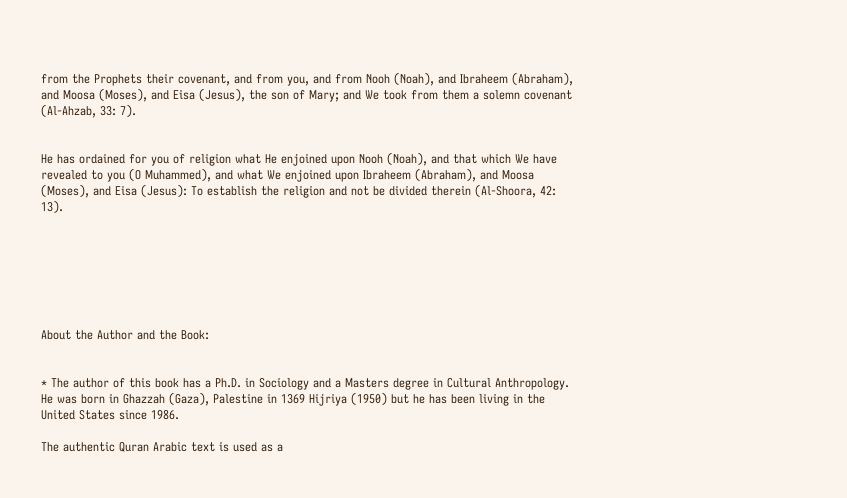from the Prophets their covenant, and from you, and from Nooh (Noah), and Ibraheem (Abraham), and Moosa (Moses), and Eisa (Jesus), the son of Mary; and We took from them a solemn covenant (Al-Ahzab, 33: 7).


He has ordained for you of religion what He enjoined upon Nooh (Noah), and that which We have revealed to you (O Muhammed), and what We enjoined upon Ibraheem (Abraham), and Moosa (Moses), and Eisa (Jesus): To establish the religion and not be divided therein (Al-Shoora, 42: 13).







About the Author and the Book:


* The author of this book has a Ph.D. in Sociology and a Masters degree in Cultural Anthropology. He was born in Ghazzah (Gaza), Palestine in 1369 Hijriya (1950) but he has been living in the United States since 1986.

The authentic Quran Arabic text is used as a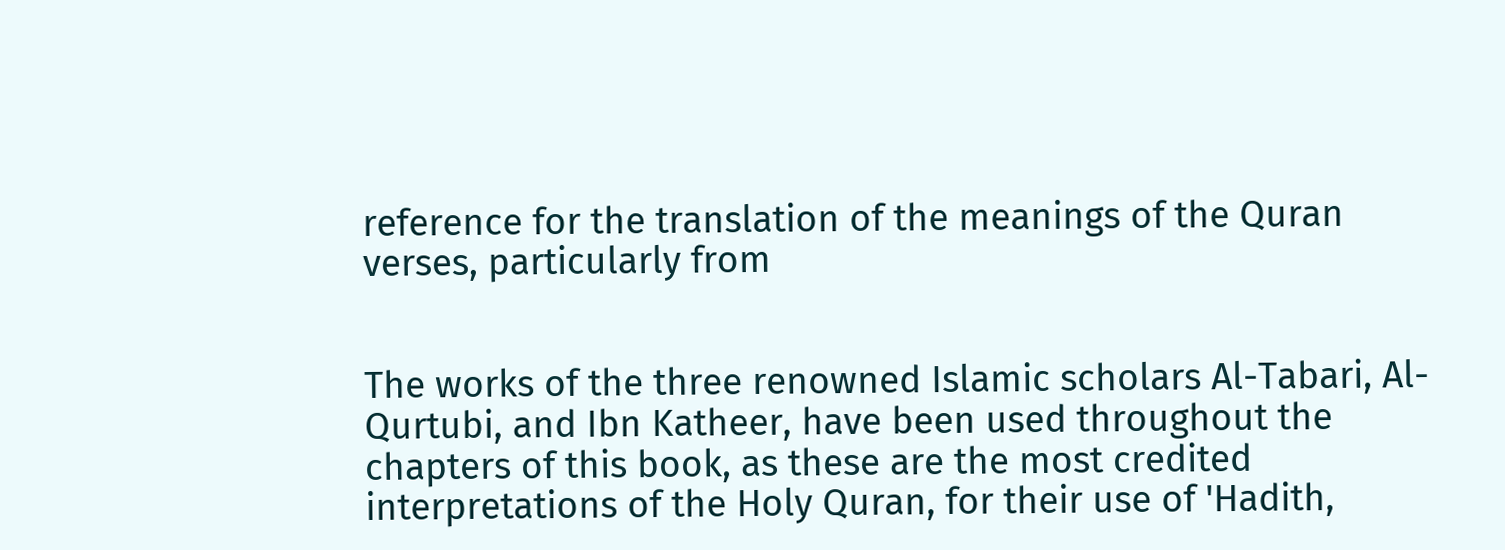reference for the translation of the meanings of the Quran verses, particularly from


The works of the three renowned Islamic scholars Al-Tabari, Al-Qurtubi, and Ibn Katheer, have been used throughout the chapters of this book, as these are the most credited interpretations of the Holy Quran, for their use of 'Hadith,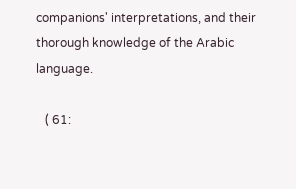companions' interpretations, and their thorough knowledge of the Arabic language.

   ( 61: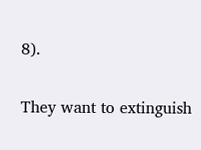8).


They want to extinguish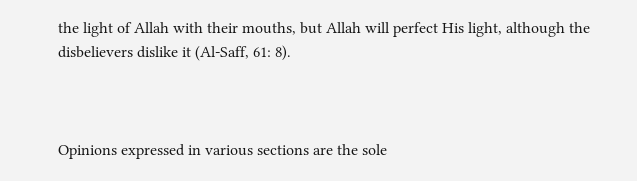the light of Allah with their mouths, but Allah will perfect His light, although the disbelievers dislike it (Al-Saff, 61: 8).



Opinions expressed in various sections are the sole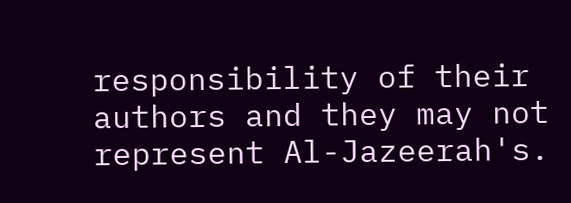responsibility of their authors and they may not represent Al-Jazeerah's.